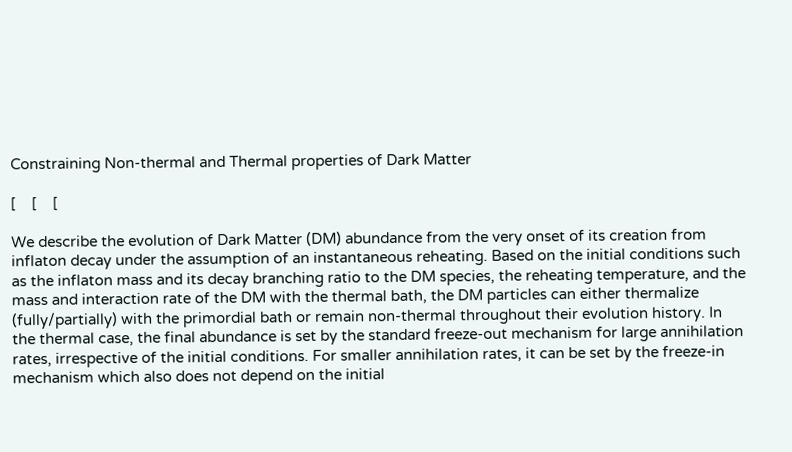Constraining Non-thermal and Thermal properties of Dark Matter

[    [    [

We describe the evolution of Dark Matter (DM) abundance from the very onset of its creation from inflaton decay under the assumption of an instantaneous reheating. Based on the initial conditions such as the inflaton mass and its decay branching ratio to the DM species, the reheating temperature, and the mass and interaction rate of the DM with the thermal bath, the DM particles can either thermalize (fully/partially) with the primordial bath or remain non-thermal throughout their evolution history. In the thermal case, the final abundance is set by the standard freeze-out mechanism for large annihilation rates, irrespective of the initial conditions. For smaller annihilation rates, it can be set by the freeze-in mechanism which also does not depend on the initial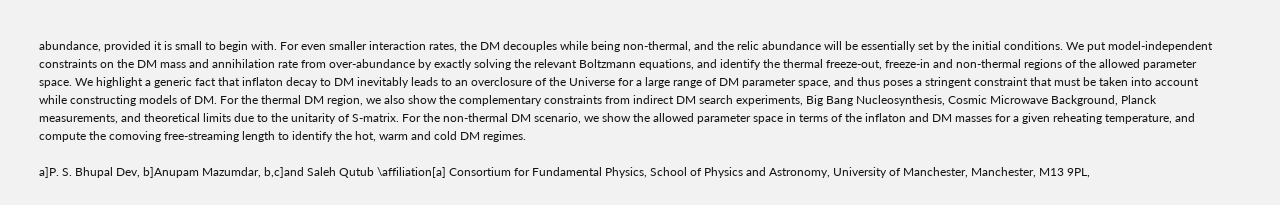abundance, provided it is small to begin with. For even smaller interaction rates, the DM decouples while being non-thermal, and the relic abundance will be essentially set by the initial conditions. We put model-independent constraints on the DM mass and annihilation rate from over-abundance by exactly solving the relevant Boltzmann equations, and identify the thermal freeze-out, freeze-in and non-thermal regions of the allowed parameter space. We highlight a generic fact that inflaton decay to DM inevitably leads to an overclosure of the Universe for a large range of DM parameter space, and thus poses a stringent constraint that must be taken into account while constructing models of DM. For the thermal DM region, we also show the complementary constraints from indirect DM search experiments, Big Bang Nucleosynthesis, Cosmic Microwave Background, Planck measurements, and theoretical limits due to the unitarity of S-matrix. For the non-thermal DM scenario, we show the allowed parameter space in terms of the inflaton and DM masses for a given reheating temperature, and compute the comoving free-streaming length to identify the hot, warm and cold DM regimes.

a]P. S. Bhupal Dev, b]Anupam Mazumdar, b,c]and Saleh Qutub \affiliation[a] Consortium for Fundamental Physics, School of Physics and Astronomy, University of Manchester, Manchester, M13 9PL,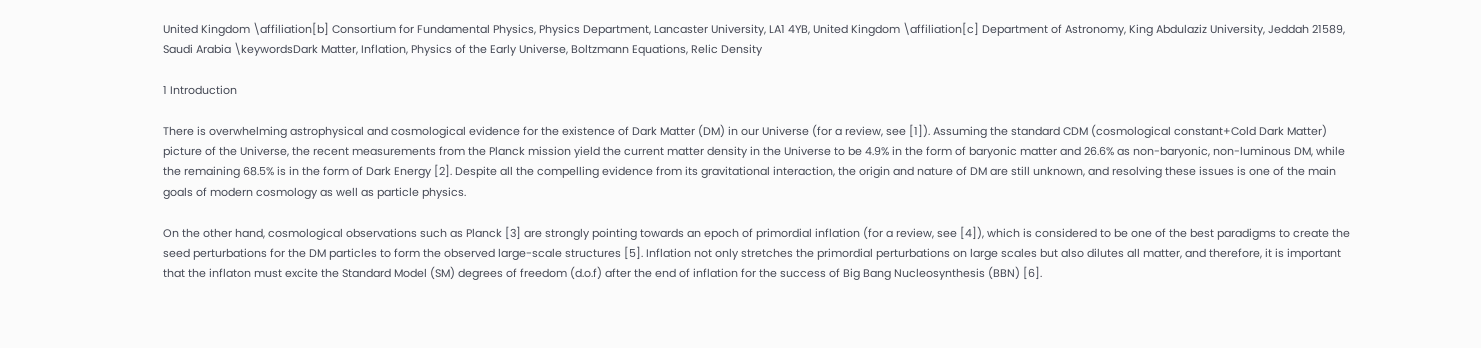United Kingdom \affiliation[b] Consortium for Fundamental Physics, Physics Department, Lancaster University, LA1 4YB, United Kingdom \affiliation[c] Department of Astronomy, King Abdulaziz University, Jeddah 21589, Saudi Arabia \keywordsDark Matter, Inflation, Physics of the Early Universe, Boltzmann Equations, Relic Density

1 Introduction

There is overwhelming astrophysical and cosmological evidence for the existence of Dark Matter (DM) in our Universe (for a review, see [1]). Assuming the standard CDM (cosmological constant+Cold Dark Matter) picture of the Universe, the recent measurements from the Planck mission yield the current matter density in the Universe to be 4.9% in the form of baryonic matter and 26.6% as non-baryonic, non-luminous DM, while the remaining 68.5% is in the form of Dark Energy [2]. Despite all the compelling evidence from its gravitational interaction, the origin and nature of DM are still unknown, and resolving these issues is one of the main goals of modern cosmology as well as particle physics.

On the other hand, cosmological observations such as Planck [3] are strongly pointing towards an epoch of primordial inflation (for a review, see [4]), which is considered to be one of the best paradigms to create the seed perturbations for the DM particles to form the observed large-scale structures [5]. Inflation not only stretches the primordial perturbations on large scales but also dilutes all matter, and therefore, it is important that the inflaton must excite the Standard Model (SM) degrees of freedom (d.o.f) after the end of inflation for the success of Big Bang Nucleosynthesis (BBN) [6].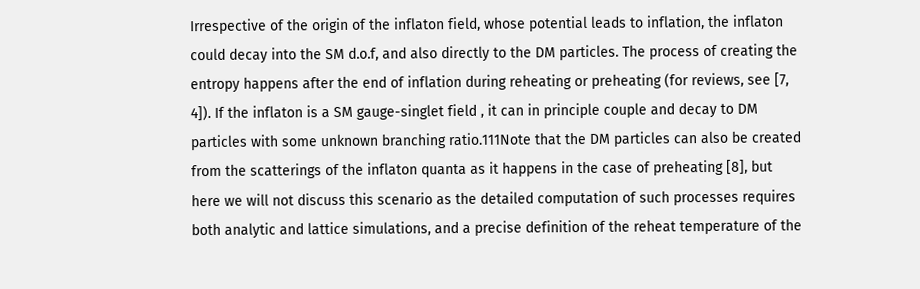Irrespective of the origin of the inflaton field, whose potential leads to inflation, the inflaton could decay into the SM d.o.f, and also directly to the DM particles. The process of creating the entropy happens after the end of inflation during reheating or preheating (for reviews, see [7, 4]). If the inflaton is a SM gauge-singlet field , it can in principle couple and decay to DM particles with some unknown branching ratio.111Note that the DM particles can also be created from the scatterings of the inflaton quanta as it happens in the case of preheating [8], but here we will not discuss this scenario as the detailed computation of such processes requires both analytic and lattice simulations, and a precise definition of the reheat temperature of the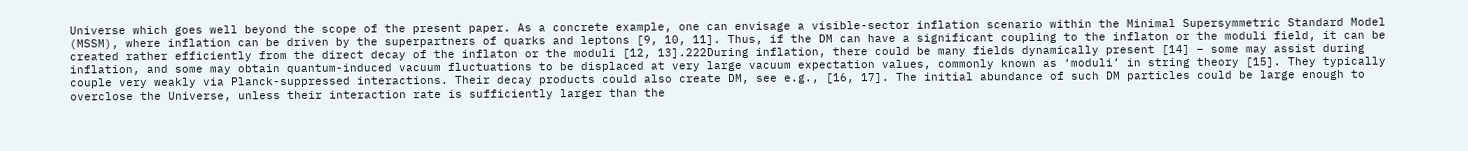Universe which goes well beyond the scope of the present paper. As a concrete example, one can envisage a visible-sector inflation scenario within the Minimal Supersymmetric Standard Model (MSSM), where inflation can be driven by the superpartners of quarks and leptons [9, 10, 11]. Thus, if the DM can have a significant coupling to the inflaton or the moduli field, it can be created rather efficiently from the direct decay of the inflaton or the moduli [12, 13].222During inflation, there could be many fields dynamically present [14] – some may assist during inflation, and some may obtain quantum-induced vacuum fluctuations to be displaced at very large vacuum expectation values, commonly known as ‘moduli’ in string theory [15]. They typically couple very weakly via Planck-suppressed interactions. Their decay products could also create DM, see e.g., [16, 17]. The initial abundance of such DM particles could be large enough to overclose the Universe, unless their interaction rate is sufficiently larger than the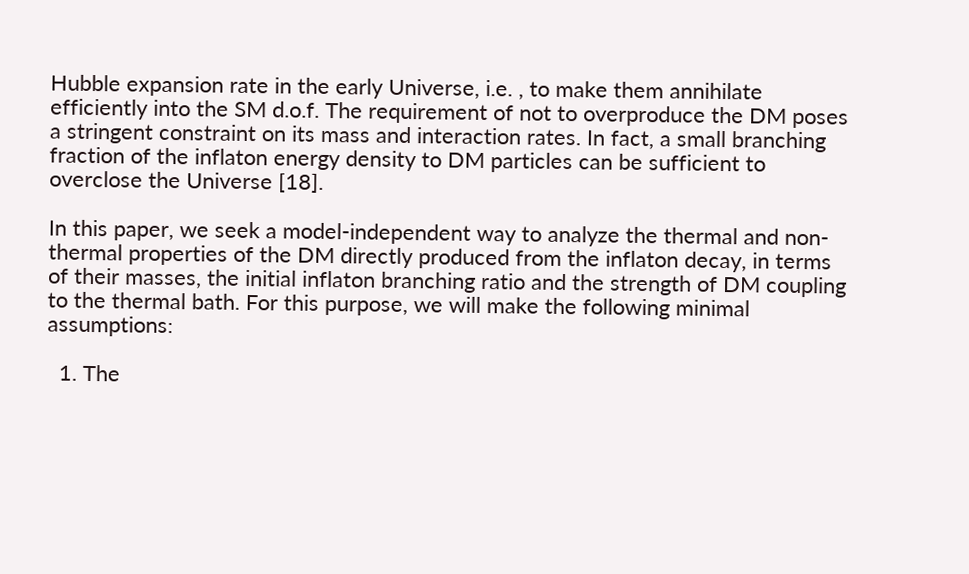Hubble expansion rate in the early Universe, i.e. , to make them annihilate efficiently into the SM d.o.f. The requirement of not to overproduce the DM poses a stringent constraint on its mass and interaction rates. In fact, a small branching fraction of the inflaton energy density to DM particles can be sufficient to overclose the Universe [18].

In this paper, we seek a model-independent way to analyze the thermal and non-thermal properties of the DM directly produced from the inflaton decay, in terms of their masses, the initial inflaton branching ratio and the strength of DM coupling to the thermal bath. For this purpose, we will make the following minimal assumptions:

  1. The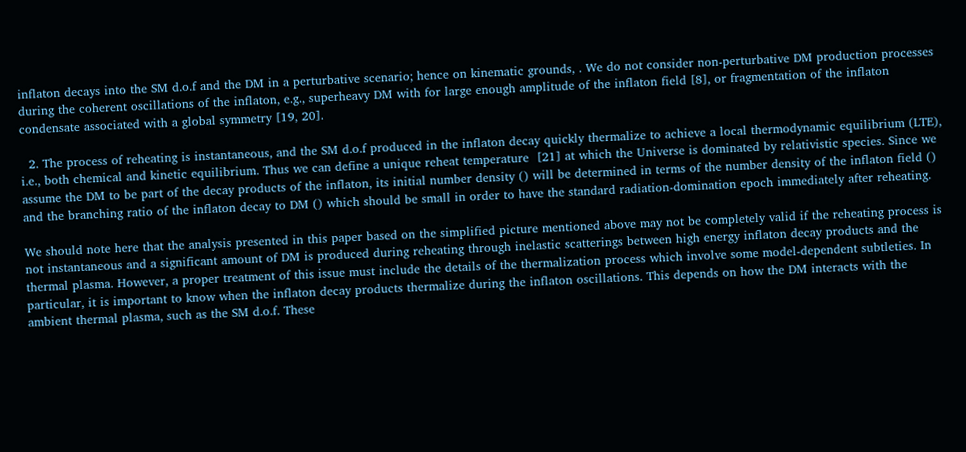inflaton decays into the SM d.o.f and the DM in a perturbative scenario; hence on kinematic grounds, . We do not consider non-perturbative DM production processes during the coherent oscillations of the inflaton, e.g., superheavy DM with for large enough amplitude of the inflaton field [8], or fragmentation of the inflaton condensate associated with a global symmetry [19, 20].

  2. The process of reheating is instantaneous, and the SM d.o.f produced in the inflaton decay quickly thermalize to achieve a local thermodynamic equilibrium (LTE), i.e., both chemical and kinetic equilibrium. Thus we can define a unique reheat temperature  [21] at which the Universe is dominated by relativistic species. Since we assume the DM to be part of the decay products of the inflaton, its initial number density () will be determined in terms of the number density of the inflaton field () and the branching ratio of the inflaton decay to DM () which should be small in order to have the standard radiation-domination epoch immediately after reheating.

We should note here that the analysis presented in this paper based on the simplified picture mentioned above may not be completely valid if the reheating process is not instantaneous and a significant amount of DM is produced during reheating through inelastic scatterings between high energy inflaton decay products and the thermal plasma. However, a proper treatment of this issue must include the details of the thermalization process which involve some model-dependent subtleties. In particular, it is important to know when the inflaton decay products thermalize during the inflaton oscillations. This depends on how the DM interacts with the ambient thermal plasma, such as the SM d.o.f. These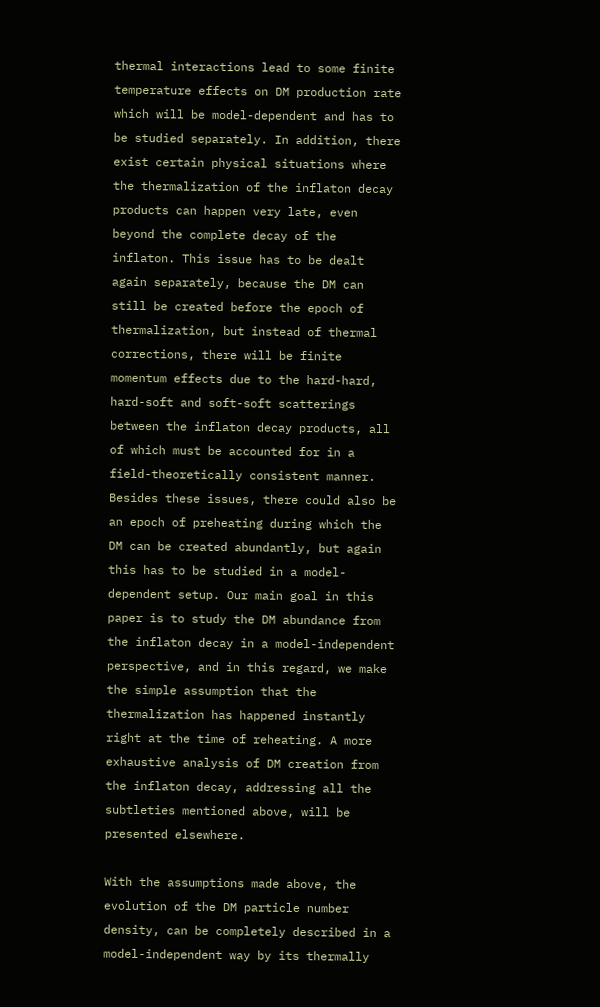thermal interactions lead to some finite temperature effects on DM production rate which will be model-dependent and has to be studied separately. In addition, there exist certain physical situations where the thermalization of the inflaton decay products can happen very late, even beyond the complete decay of the inflaton. This issue has to be dealt again separately, because the DM can still be created before the epoch of thermalization, but instead of thermal corrections, there will be finite momentum effects due to the hard-hard, hard-soft and soft-soft scatterings between the inflaton decay products, all of which must be accounted for in a field-theoretically consistent manner. Besides these issues, there could also be an epoch of preheating during which the DM can be created abundantly, but again this has to be studied in a model-dependent setup. Our main goal in this paper is to study the DM abundance from the inflaton decay in a model-independent perspective, and in this regard, we make the simple assumption that the thermalization has happened instantly right at the time of reheating. A more exhaustive analysis of DM creation from the inflaton decay, addressing all the subtleties mentioned above, will be presented elsewhere.

With the assumptions made above, the evolution of the DM particle number density, can be completely described in a model-independent way by its thermally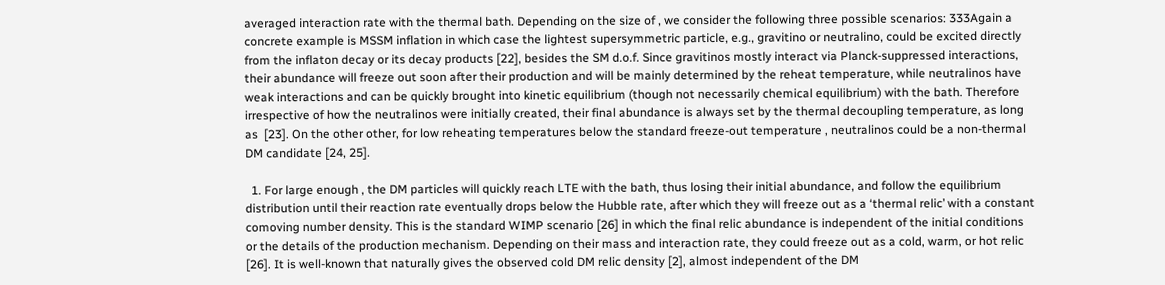averaged interaction rate with the thermal bath. Depending on the size of , we consider the following three possible scenarios: 333Again a concrete example is MSSM inflation in which case the lightest supersymmetric particle, e.g., gravitino or neutralino, could be excited directly from the inflaton decay or its decay products [22], besides the SM d.o.f. Since gravitinos mostly interact via Planck-suppressed interactions, their abundance will freeze out soon after their production and will be mainly determined by the reheat temperature, while neutralinos have weak interactions and can be quickly brought into kinetic equilibrium (though not necessarily chemical equilibrium) with the bath. Therefore irrespective of how the neutralinos were initially created, their final abundance is always set by the thermal decoupling temperature, as long as  [23]. On the other other, for low reheating temperatures below the standard freeze-out temperature , neutralinos could be a non-thermal DM candidate [24, 25].

  1. For large enough , the DM particles will quickly reach LTE with the bath, thus losing their initial abundance, and follow the equilibrium distribution until their reaction rate eventually drops below the Hubble rate, after which they will freeze out as a ‘thermal relic’ with a constant comoving number density. This is the standard WIMP scenario [26] in which the final relic abundance is independent of the initial conditions or the details of the production mechanism. Depending on their mass and interaction rate, they could freeze out as a cold, warm, or hot relic [26]. It is well-known that naturally gives the observed cold DM relic density [2], almost independent of the DM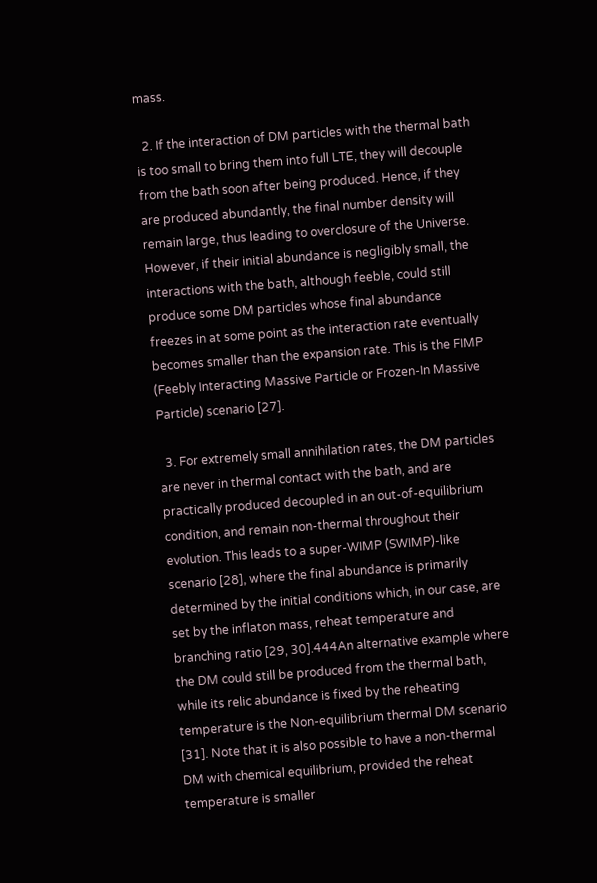mass.

  2. If the interaction of DM particles with the thermal bath is too small to bring them into full LTE, they will decouple from the bath soon after being produced. Hence, if they are produced abundantly, the final number density will remain large, thus leading to overclosure of the Universe. However, if their initial abundance is negligibly small, the interactions with the bath, although feeble, could still produce some DM particles whose final abundance freezes in at some point as the interaction rate eventually becomes smaller than the expansion rate. This is the FIMP (Feebly Interacting Massive Particle or Frozen-In Massive Particle) scenario [27].

  3. For extremely small annihilation rates, the DM particles are never in thermal contact with the bath, and are practically produced decoupled in an out-of-equilibrium condition, and remain non-thermal throughout their evolution. This leads to a super-WIMP (SWIMP)-like scenario [28], where the final abundance is primarily determined by the initial conditions which, in our case, are set by the inflaton mass, reheat temperature and branching ratio [29, 30].444An alternative example where the DM could still be produced from the thermal bath, while its relic abundance is fixed by the reheating temperature is the Non-equilibrium thermal DM scenario [31]. Note that it is also possible to have a non-thermal DM with chemical equilibrium, provided the reheat temperature is smaller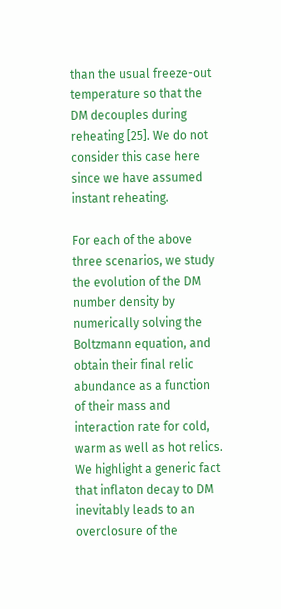than the usual freeze-out temperature so that the DM decouples during reheating [25]. We do not consider this case here since we have assumed instant reheating.

For each of the above three scenarios, we study the evolution of the DM number density by numerically solving the Boltzmann equation, and obtain their final relic abundance as a function of their mass and interaction rate for cold, warm as well as hot relics. We highlight a generic fact that inflaton decay to DM inevitably leads to an overclosure of the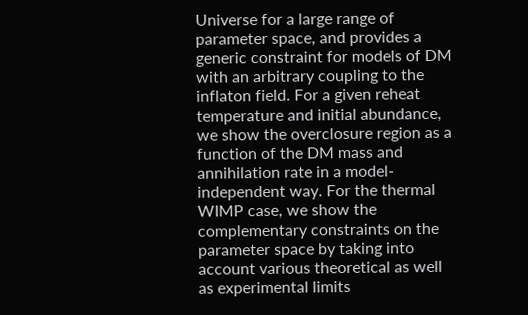Universe for a large range of parameter space, and provides a generic constraint for models of DM with an arbitrary coupling to the inflaton field. For a given reheat temperature and initial abundance, we show the overclosure region as a function of the DM mass and annihilation rate in a model-independent way. For the thermal WIMP case, we show the complementary constraints on the parameter space by taking into account various theoretical as well as experimental limits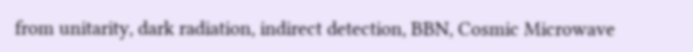from unitarity, dark radiation, indirect detection, BBN, Cosmic Microwave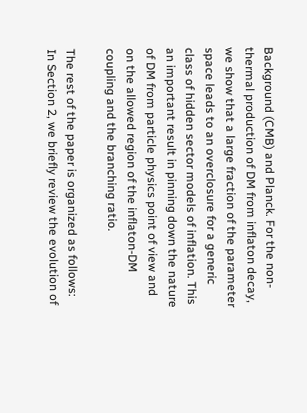Background (CMB) and Planck. For the non-thermal production of DM from inflaton decay, we show that a large fraction of the parameter space leads to an overclosure for a generic class of hidden sector models of inflation. This an important result in pinning down the nature of DM from particle physics point of view and on the allowed region of the inflaton-DM coupling and the branching ratio.

The rest of the paper is organized as follows: In Section 2, we briefly review the evolution of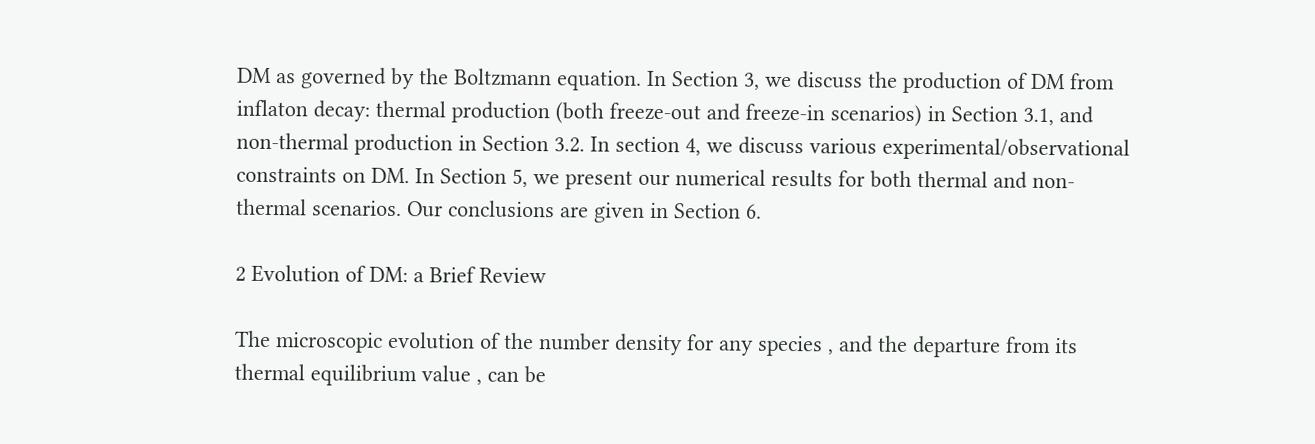DM as governed by the Boltzmann equation. In Section 3, we discuss the production of DM from inflaton decay: thermal production (both freeze-out and freeze-in scenarios) in Section 3.1, and non-thermal production in Section 3.2. In section 4, we discuss various experimental/observational constraints on DM. In Section 5, we present our numerical results for both thermal and non-thermal scenarios. Our conclusions are given in Section 6.

2 Evolution of DM: a Brief Review

The microscopic evolution of the number density for any species , and the departure from its thermal equilibrium value , can be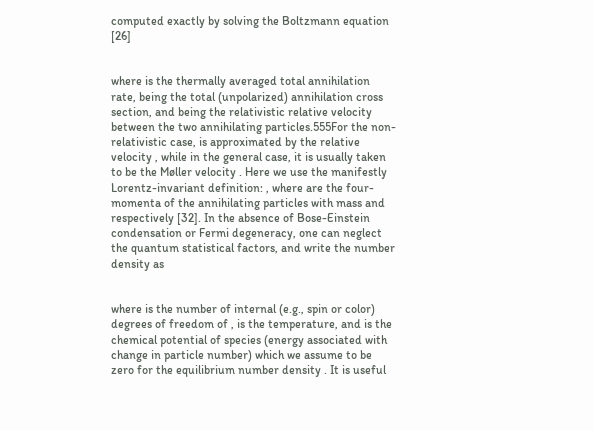computed exactly by solving the Boltzmann equation [26]


where is the thermally averaged total annihilation rate, being the total (unpolarized) annihilation cross section, and being the relativistic relative velocity between the two annihilating particles.555For the non-relativistic case, is approximated by the relative velocity , while in the general case, it is usually taken to be the Møller velocity . Here we use the manifestly Lorentz-invariant definition: , where are the four-momenta of the annihilating particles with mass and respectively [32]. In the absence of Bose-Einstein condensation or Fermi degeneracy, one can neglect the quantum statistical factors, and write the number density as


where is the number of internal (e.g., spin or color) degrees of freedom of , is the temperature, and is the chemical potential of species (energy associated with change in particle number) which we assume to be zero for the equilibrium number density . It is useful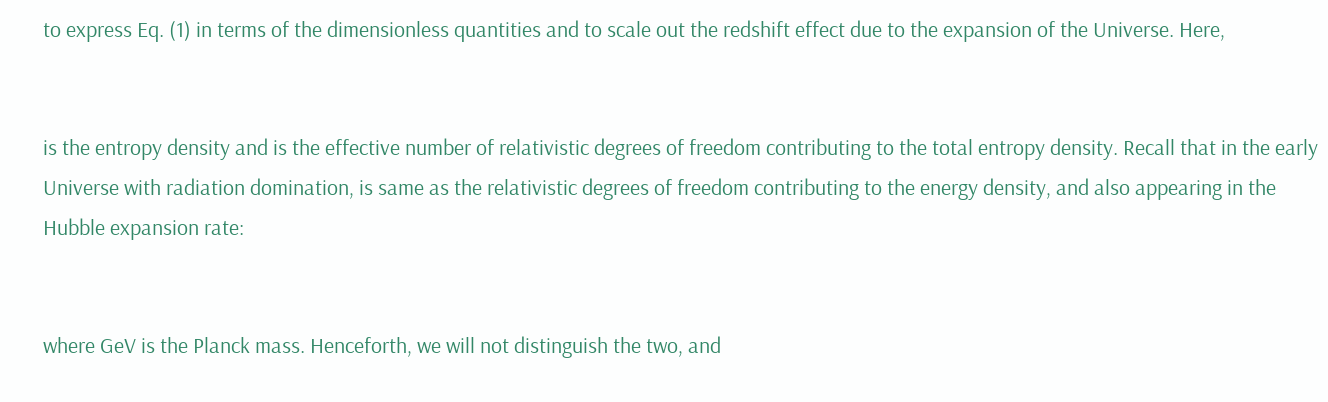to express Eq. (1) in terms of the dimensionless quantities and to scale out the redshift effect due to the expansion of the Universe. Here,


is the entropy density and is the effective number of relativistic degrees of freedom contributing to the total entropy density. Recall that in the early Universe with radiation domination, is same as the relativistic degrees of freedom contributing to the energy density, and also appearing in the Hubble expansion rate:


where GeV is the Planck mass. Henceforth, we will not distinguish the two, and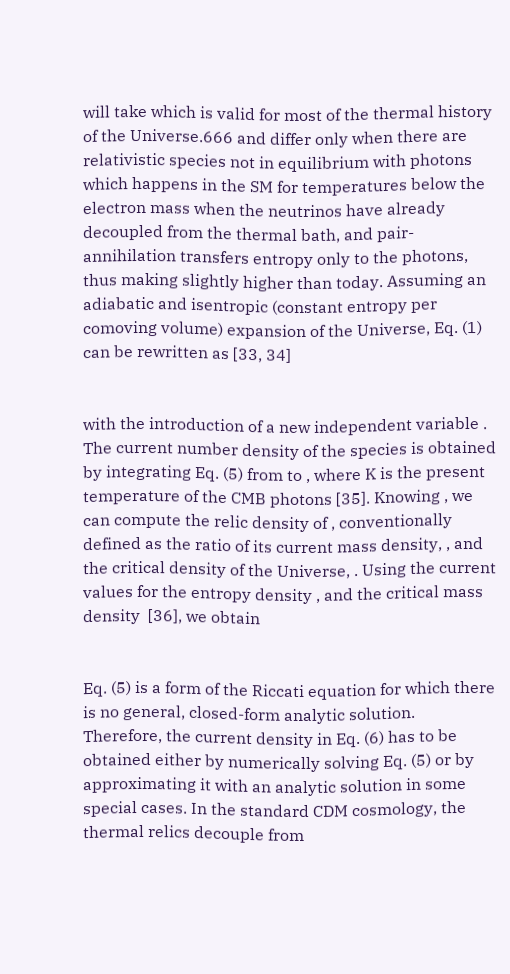will take which is valid for most of the thermal history of the Universe.666 and differ only when there are relativistic species not in equilibrium with photons which happens in the SM for temperatures below the electron mass when the neutrinos have already decoupled from the thermal bath, and pair-annihilation transfers entropy only to the photons, thus making slightly higher than today. Assuming an adiabatic and isentropic (constant entropy per comoving volume) expansion of the Universe, Eq. (1) can be rewritten as [33, 34]


with the introduction of a new independent variable . The current number density of the species is obtained by integrating Eq. (5) from to , where K is the present temperature of the CMB photons [35]. Knowing , we can compute the relic density of , conventionally defined as the ratio of its current mass density, , and the critical density of the Universe, . Using the current values for the entropy density , and the critical mass density  [36], we obtain


Eq. (5) is a form of the Riccati equation for which there is no general, closed-form analytic solution. Therefore, the current density in Eq. (6) has to be obtained either by numerically solving Eq. (5) or by approximating it with an analytic solution in some special cases. In the standard CDM cosmology, the thermal relics decouple from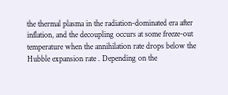the thermal plasma in the radiation-dominated era after inflation, and the decoupling occurs at some freeze-out temperature when the annihilation rate drops below the Hubble expansion rate . Depending on the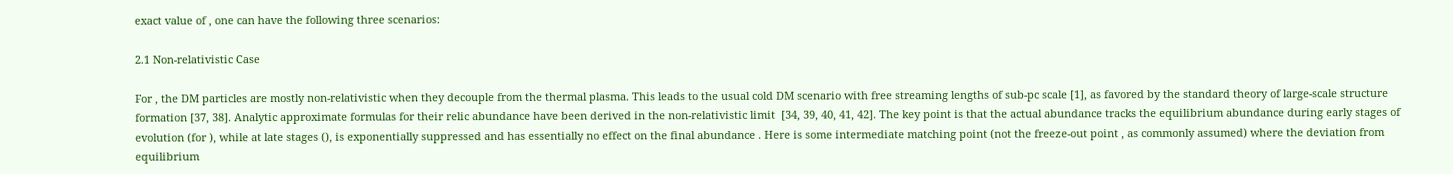exact value of , one can have the following three scenarios:

2.1 Non-relativistic Case

For , the DM particles are mostly non-relativistic when they decouple from the thermal plasma. This leads to the usual cold DM scenario with free streaming lengths of sub-pc scale [1], as favored by the standard theory of large-scale structure formation [37, 38]. Analytic approximate formulas for their relic abundance have been derived in the non-relativistic limit  [34, 39, 40, 41, 42]. The key point is that the actual abundance tracks the equilibrium abundance during early stages of evolution (for ), while at late stages (), is exponentially suppressed and has essentially no effect on the final abundance . Here is some intermediate matching point (not the freeze-out point , as commonly assumed) where the deviation from equilibrium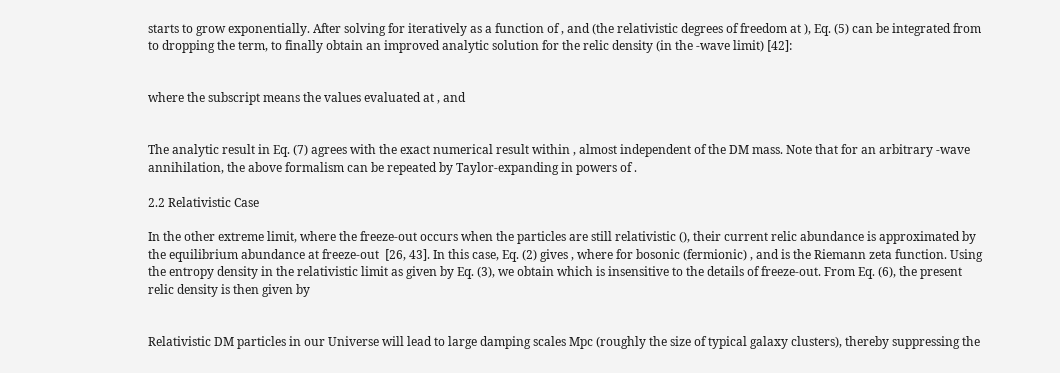starts to grow exponentially. After solving for iteratively as a function of , and (the relativistic degrees of freedom at ), Eq. (5) can be integrated from to dropping the term, to finally obtain an improved analytic solution for the relic density (in the -wave limit) [42]:


where the subscript means the values evaluated at , and


The analytic result in Eq. (7) agrees with the exact numerical result within , almost independent of the DM mass. Note that for an arbitrary -wave annihilation, the above formalism can be repeated by Taylor-expanding in powers of .

2.2 Relativistic Case

In the other extreme limit, where the freeze-out occurs when the particles are still relativistic (), their current relic abundance is approximated by the equilibrium abundance at freeze-out  [26, 43]. In this case, Eq. (2) gives , where for bosonic (fermionic) , and is the Riemann zeta function. Using the entropy density in the relativistic limit as given by Eq. (3), we obtain which is insensitive to the details of freeze-out. From Eq. (6), the present relic density is then given by


Relativistic DM particles in our Universe will lead to large damping scales Mpc (roughly the size of typical galaxy clusters), thereby suppressing the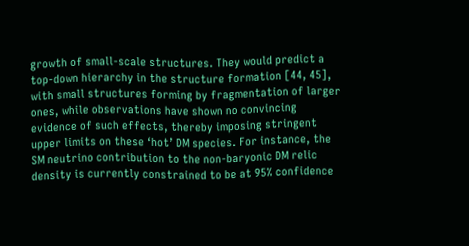growth of small-scale structures. They would predict a top-down hierarchy in the structure formation [44, 45], with small structures forming by fragmentation of larger ones, while observations have shown no convincing evidence of such effects, thereby imposing stringent upper limits on these ‘hot’ DM species. For instance, the SM neutrino contribution to the non-baryonic DM relic density is currently constrained to be at 95% confidence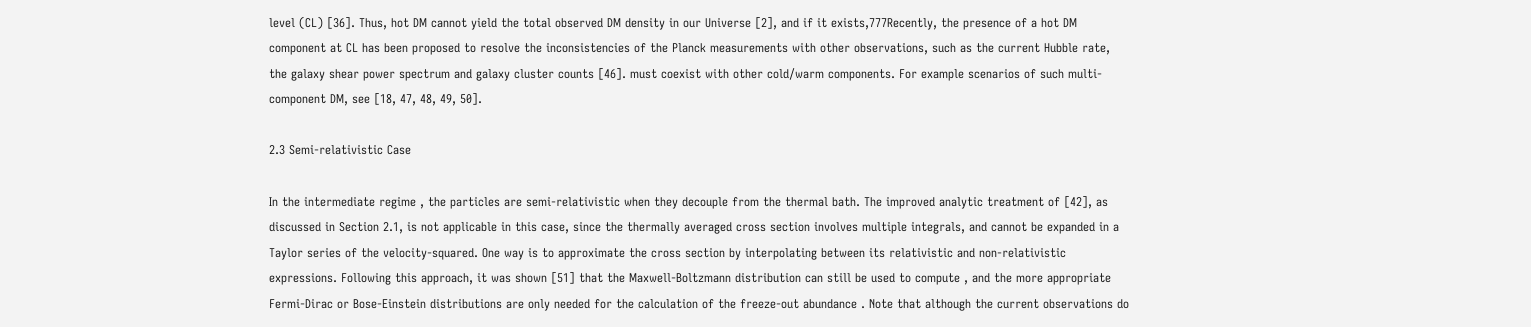level (CL) [36]. Thus, hot DM cannot yield the total observed DM density in our Universe [2], and if it exists,777Recently, the presence of a hot DM component at CL has been proposed to resolve the inconsistencies of the Planck measurements with other observations, such as the current Hubble rate, the galaxy shear power spectrum and galaxy cluster counts [46]. must coexist with other cold/warm components. For example scenarios of such multi-component DM, see [18, 47, 48, 49, 50].

2.3 Semi-relativistic Case

In the intermediate regime , the particles are semi-relativistic when they decouple from the thermal bath. The improved analytic treatment of [42], as discussed in Section 2.1, is not applicable in this case, since the thermally averaged cross section involves multiple integrals, and cannot be expanded in a Taylor series of the velocity-squared. One way is to approximate the cross section by interpolating between its relativistic and non-relativistic expressions. Following this approach, it was shown [51] that the Maxwell-Boltzmann distribution can still be used to compute , and the more appropriate Fermi-Dirac or Bose-Einstein distributions are only needed for the calculation of the freeze-out abundance . Note that although the current observations do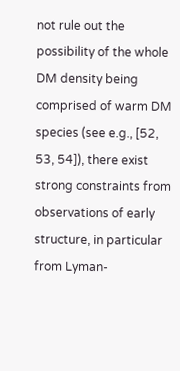not rule out the possibility of the whole DM density being comprised of warm DM species (see e.g., [52, 53, 54]), there exist strong constraints from observations of early structure, in particular from Lyman-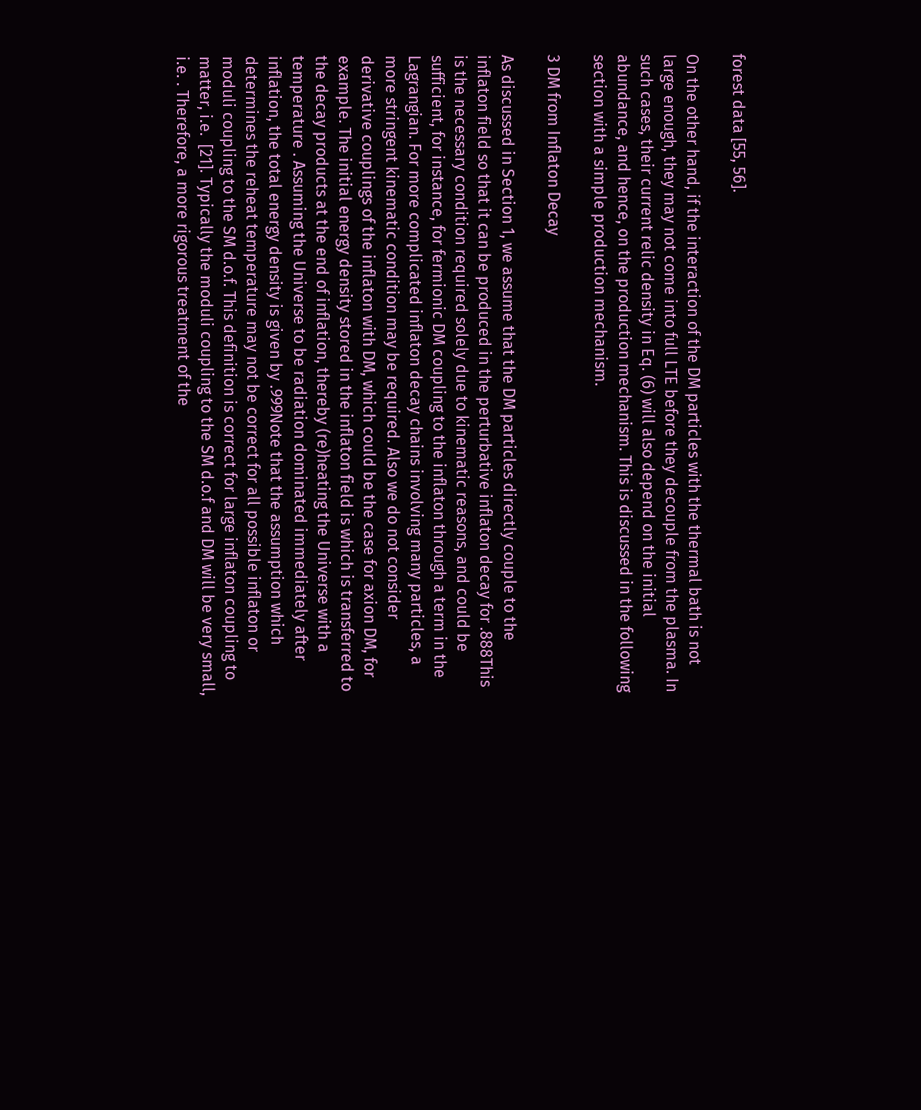forest data [55, 56].

On the other hand, if the interaction of the DM particles with the thermal bath is not large enough, they may not come into full LTE before they decouple from the plasma. In such cases, their current relic density in Eq. (6) will also depend on the initial abundance, and hence, on the production mechanism. This is discussed in the following section with a simple production mechanism.

3 DM from Inflaton Decay

As discussed in Section 1, we assume that the DM particles directly couple to the inflaton field so that it can be produced in the perturbative inflaton decay for .888This is the necessary condition required solely due to kinematic reasons, and could be sufficient, for instance, for fermionic DM coupling to the inflaton through a term in the Lagrangian. For more complicated inflaton decay chains involving many particles, a more stringent kinematic condition may be required. Also we do not consider derivative couplings of the inflaton with DM, which could be the case for axion DM, for example. The initial energy density stored in the inflaton field is which is transferred to the decay products at the end of inflation, thereby (re)heating the Universe with a temperature . Assuming the Universe to be radiation dominated immediately after inflation, the total energy density is given by .999Note that the assumption which determines the reheat temperature may not be correct for all possible inflaton or moduli coupling to the SM d.o.f. This definition is correct for large inflaton coupling to matter, i.e.  [21]. Typically the moduli coupling to the SM d.o.f and DM will be very small, i.e. . Therefore, a more rigorous treatment of the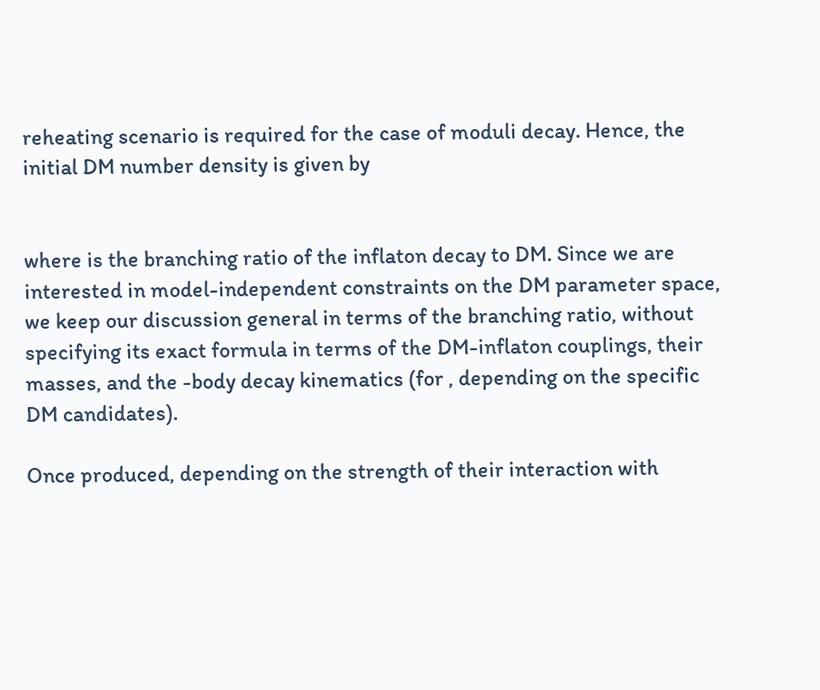reheating scenario is required for the case of moduli decay. Hence, the initial DM number density is given by


where is the branching ratio of the inflaton decay to DM. Since we are interested in model-independent constraints on the DM parameter space, we keep our discussion general in terms of the branching ratio, without specifying its exact formula in terms of the DM-inflaton couplings, their masses, and the -body decay kinematics (for , depending on the specific DM candidates).

Once produced, depending on the strength of their interaction with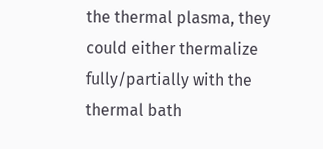the thermal plasma, they could either thermalize fully/partially with the thermal bath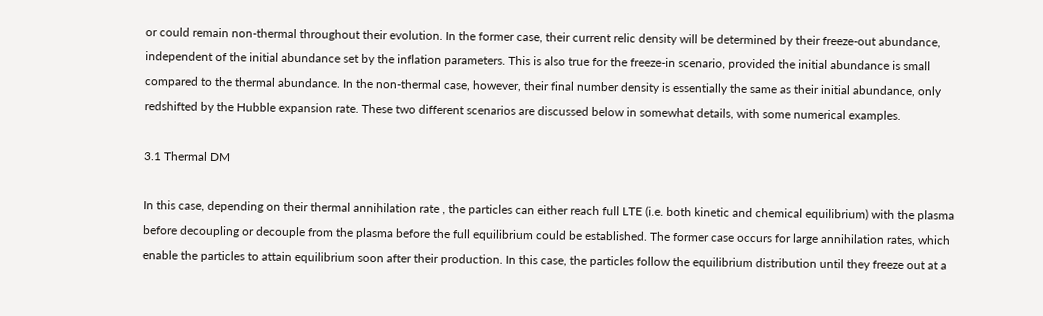or could remain non-thermal throughout their evolution. In the former case, their current relic density will be determined by their freeze-out abundance, independent of the initial abundance set by the inflation parameters. This is also true for the freeze-in scenario, provided the initial abundance is small compared to the thermal abundance. In the non-thermal case, however, their final number density is essentially the same as their initial abundance, only redshifted by the Hubble expansion rate. These two different scenarios are discussed below in somewhat details, with some numerical examples.

3.1 Thermal DM

In this case, depending on their thermal annihilation rate , the particles can either reach full LTE (i.e. both kinetic and chemical equilibrium) with the plasma before decoupling or decouple from the plasma before the full equilibrium could be established. The former case occurs for large annihilation rates, which enable the particles to attain equilibrium soon after their production. In this case, the particles follow the equilibrium distribution until they freeze out at a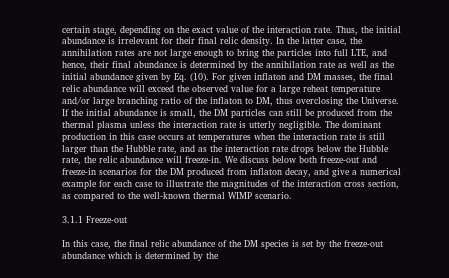certain stage, depending on the exact value of the interaction rate. Thus, the initial abundance is irrelevant for their final relic density. In the latter case, the annihilation rates are not large enough to bring the particles into full LTE, and hence, their final abundance is determined by the annihilation rate as well as the initial abundance given by Eq. (10). For given inflaton and DM masses, the final relic abundance will exceed the observed value for a large reheat temperature and/or large branching ratio of the inflaton to DM, thus overclosing the Universe. If the initial abundance is small, the DM particles can still be produced from the thermal plasma unless the interaction rate is utterly negligible. The dominant production in this case occurs at temperatures when the interaction rate is still larger than the Hubble rate, and as the interaction rate drops below the Hubble rate, the relic abundance will freeze-in. We discuss below both freeze-out and freeze-in scenarios for the DM produced from inflaton decay, and give a numerical example for each case to illustrate the magnitudes of the interaction cross section, as compared to the well-known thermal WIMP scenario.

3.1.1 Freeze-out

In this case, the final relic abundance of the DM species is set by the freeze-out abundance which is determined by the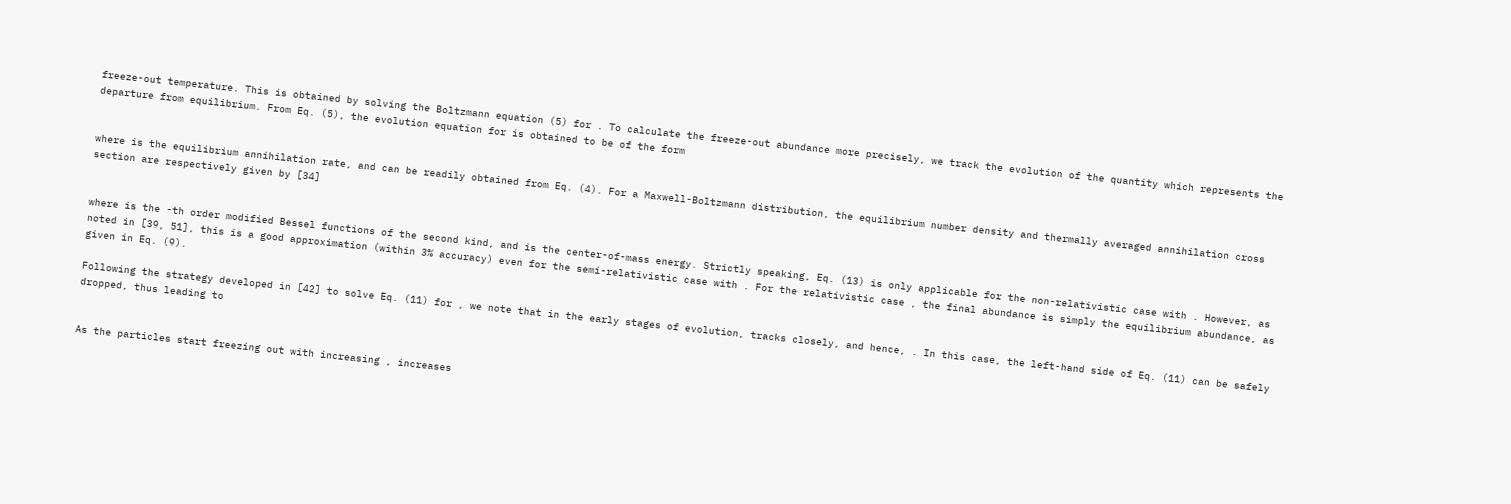freeze-out temperature. This is obtained by solving the Boltzmann equation (5) for . To calculate the freeze-out abundance more precisely, we track the evolution of the quantity which represents the departure from equilibrium. From Eq. (5), the evolution equation for is obtained to be of the form


where is the equilibrium annihilation rate, and can be readily obtained from Eq. (4). For a Maxwell-Boltzmann distribution, the equilibrium number density and thermally averaged annihilation cross section are respectively given by [34]


where is the -th order modified Bessel functions of the second kind, and is the center-of-mass energy. Strictly speaking, Eq. (13) is only applicable for the non-relativistic case with . However, as noted in [39, 51], this is a good approximation (within 3% accuracy) even for the semi-relativistic case with . For the relativistic case , the final abundance is simply the equilibrium abundance, as given in Eq. (9).

Following the strategy developed in [42] to solve Eq. (11) for , we note that in the early stages of evolution, tracks closely, and hence, . In this case, the left-hand side of Eq. (11) can be safely dropped, thus leading to


As the particles start freezing out with increasing , increases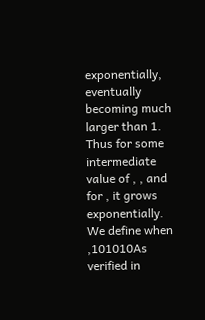exponentially, eventually becoming much larger than 1. Thus for some intermediate value of , , and for , it grows exponentially. We define when ,101010As verified in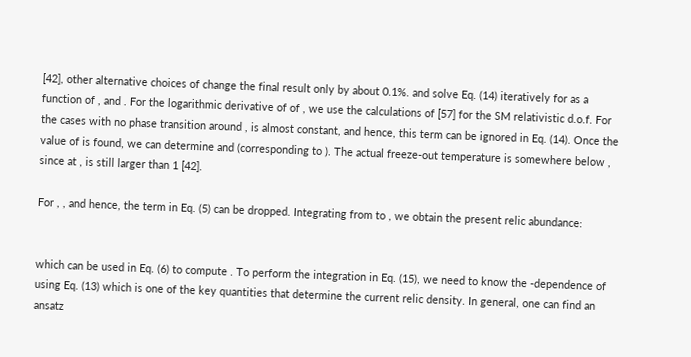[42], other alternative choices of change the final result only by about 0.1%. and solve Eq. (14) iteratively for as a function of , and . For the logarithmic derivative of of , we use the calculations of [57] for the SM relativistic d.o.f. For the cases with no phase transition around , is almost constant, and hence, this term can be ignored in Eq. (14). Once the value of is found, we can determine and (corresponding to ). The actual freeze-out temperature is somewhere below , since at , is still larger than 1 [42].

For , , and hence, the term in Eq. (5) can be dropped. Integrating from to , we obtain the present relic abundance:


which can be used in Eq. (6) to compute . To perform the integration in Eq. (15), we need to know the -dependence of using Eq. (13) which is one of the key quantities that determine the current relic density. In general, one can find an ansatz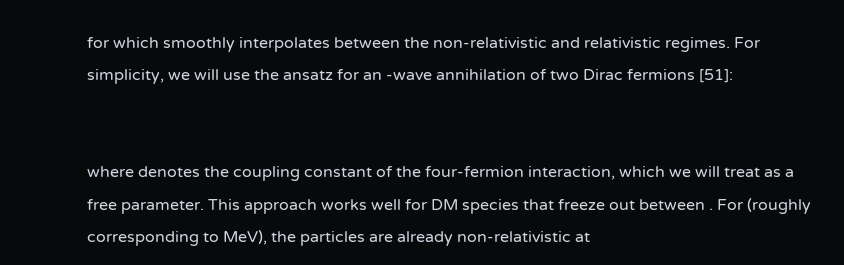for which smoothly interpolates between the non-relativistic and relativistic regimes. For simplicity, we will use the ansatz for an -wave annihilation of two Dirac fermions [51]:


where denotes the coupling constant of the four-fermion interaction, which we will treat as a free parameter. This approach works well for DM species that freeze out between . For (roughly corresponding to MeV), the particles are already non-relativistic at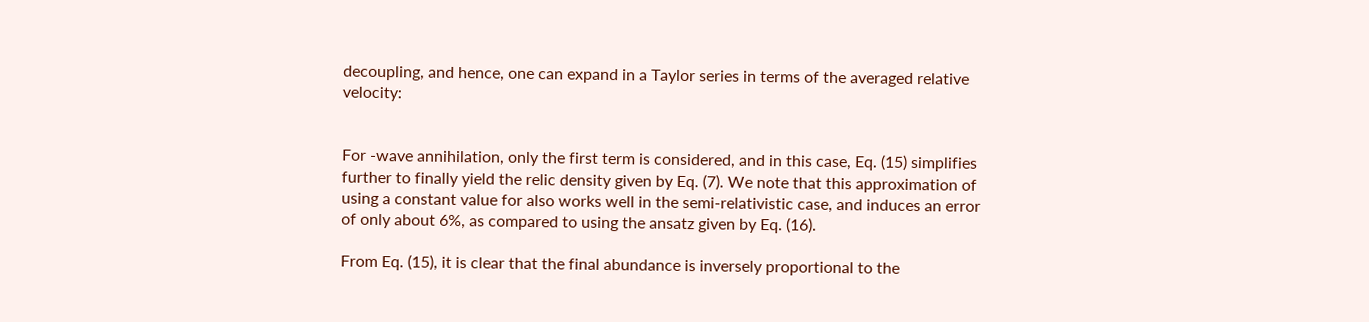decoupling, and hence, one can expand in a Taylor series in terms of the averaged relative velocity:


For -wave annihilation, only the first term is considered, and in this case, Eq. (15) simplifies further to finally yield the relic density given by Eq. (7). We note that this approximation of using a constant value for also works well in the semi-relativistic case, and induces an error of only about 6%, as compared to using the ansatz given by Eq. (16).

From Eq. (15), it is clear that the final abundance is inversely proportional to the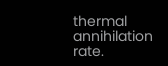thermal annihilation rate.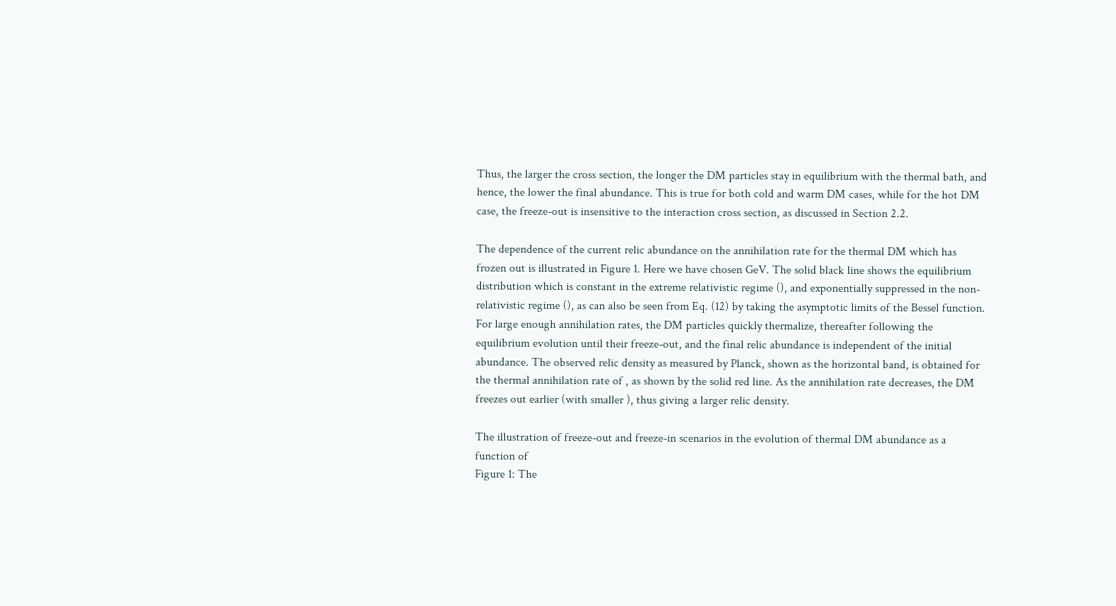Thus, the larger the cross section, the longer the DM particles stay in equilibrium with the thermal bath, and hence, the lower the final abundance. This is true for both cold and warm DM cases, while for the hot DM case, the freeze-out is insensitive to the interaction cross section, as discussed in Section 2.2.

The dependence of the current relic abundance on the annihilation rate for the thermal DM which has frozen out is illustrated in Figure 1. Here we have chosen GeV. The solid black line shows the equilibrium distribution which is constant in the extreme relativistic regime (), and exponentially suppressed in the non-relativistic regime (), as can also be seen from Eq. (12) by taking the asymptotic limits of the Bessel function. For large enough annihilation rates, the DM particles quickly thermalize, thereafter following the equilibrium evolution until their freeze-out, and the final relic abundance is independent of the initial abundance. The observed relic density as measured by Planck, shown as the horizontal band, is obtained for the thermal annihilation rate of , as shown by the solid red line. As the annihilation rate decreases, the DM freezes out earlier (with smaller ), thus giving a larger relic density.

The illustration of freeze-out and freeze-in scenarios in the evolution of thermal DM abundance as a function of
Figure 1: The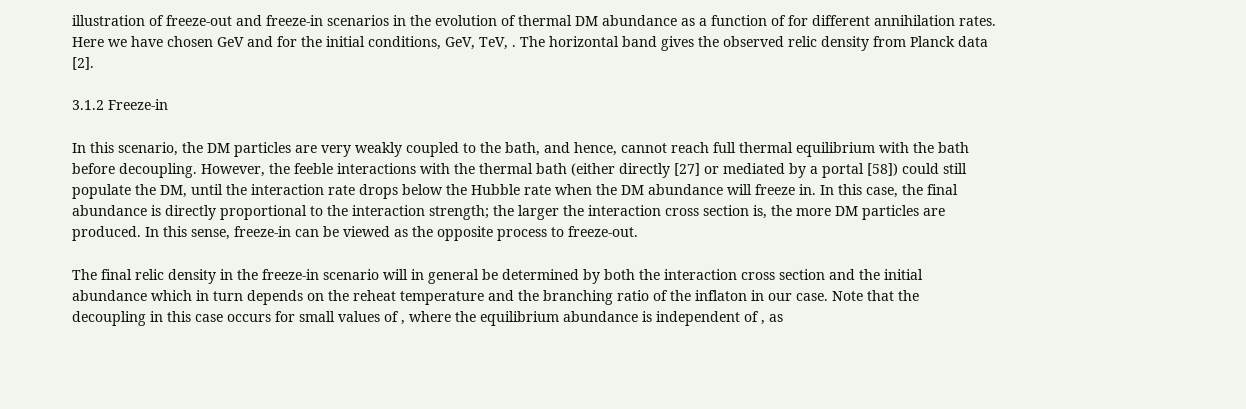illustration of freeze-out and freeze-in scenarios in the evolution of thermal DM abundance as a function of for different annihilation rates. Here we have chosen GeV and for the initial conditions, GeV, TeV, . The horizontal band gives the observed relic density from Planck data [2].

3.1.2 Freeze-in

In this scenario, the DM particles are very weakly coupled to the bath, and hence, cannot reach full thermal equilibrium with the bath before decoupling. However, the feeble interactions with the thermal bath (either directly [27] or mediated by a portal [58]) could still populate the DM, until the interaction rate drops below the Hubble rate when the DM abundance will freeze in. In this case, the final abundance is directly proportional to the interaction strength; the larger the interaction cross section is, the more DM particles are produced. In this sense, freeze-in can be viewed as the opposite process to freeze-out.

The final relic density in the freeze-in scenario will in general be determined by both the interaction cross section and the initial abundance which in turn depends on the reheat temperature and the branching ratio of the inflaton in our case. Note that the decoupling in this case occurs for small values of , where the equilibrium abundance is independent of , as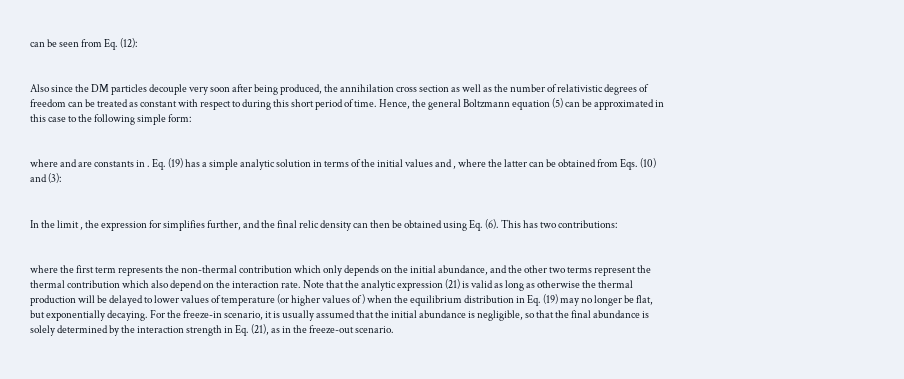can be seen from Eq. (12):


Also since the DM particles decouple very soon after being produced, the annihilation cross section as well as the number of relativistic degrees of freedom can be treated as constant with respect to during this short period of time. Hence, the general Boltzmann equation (5) can be approximated in this case to the following simple form:


where and are constants in . Eq. (19) has a simple analytic solution in terms of the initial values and , where the latter can be obtained from Eqs. (10) and (3):


In the limit , the expression for simplifies further, and the final relic density can then be obtained using Eq. (6). This has two contributions:


where the first term represents the non-thermal contribution which only depends on the initial abundance, and the other two terms represent the thermal contribution which also depend on the interaction rate. Note that the analytic expression (21) is valid as long as otherwise the thermal production will be delayed to lower values of temperature (or higher values of ) when the equilibrium distribution in Eq. (19) may no longer be flat, but exponentially decaying. For the freeze-in scenario, it is usually assumed that the initial abundance is negligible, so that the final abundance is solely determined by the interaction strength in Eq. (21), as in the freeze-out scenario.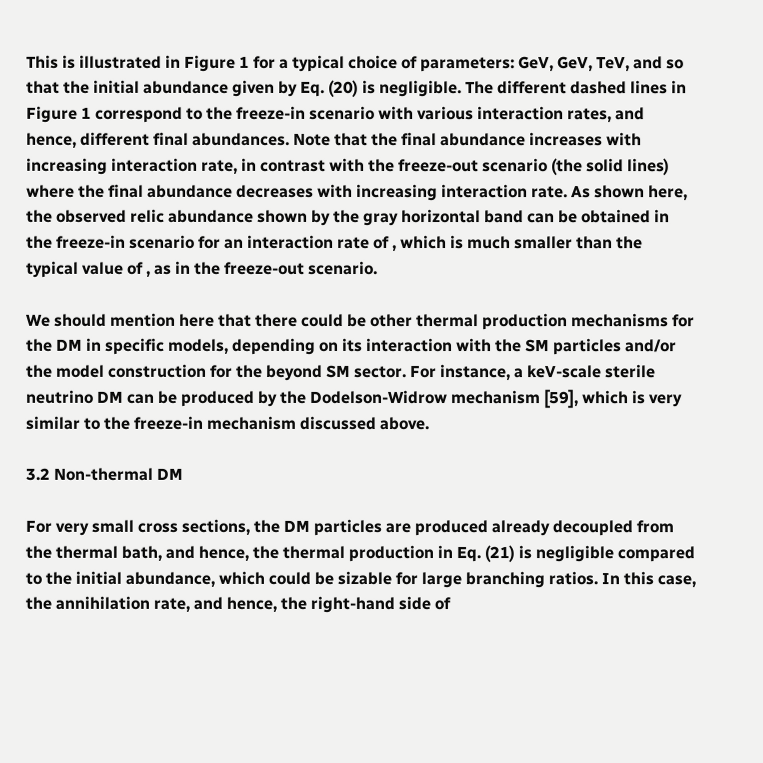This is illustrated in Figure 1 for a typical choice of parameters: GeV, GeV, TeV, and so that the initial abundance given by Eq. (20) is negligible. The different dashed lines in Figure 1 correspond to the freeze-in scenario with various interaction rates, and hence, different final abundances. Note that the final abundance increases with increasing interaction rate, in contrast with the freeze-out scenario (the solid lines) where the final abundance decreases with increasing interaction rate. As shown here, the observed relic abundance shown by the gray horizontal band can be obtained in the freeze-in scenario for an interaction rate of , which is much smaller than the typical value of , as in the freeze-out scenario.

We should mention here that there could be other thermal production mechanisms for the DM in specific models, depending on its interaction with the SM particles and/or the model construction for the beyond SM sector. For instance, a keV-scale sterile neutrino DM can be produced by the Dodelson-Widrow mechanism [59], which is very similar to the freeze-in mechanism discussed above.

3.2 Non-thermal DM

For very small cross sections, the DM particles are produced already decoupled from the thermal bath, and hence, the thermal production in Eq. (21) is negligible compared to the initial abundance, which could be sizable for large branching ratios. In this case, the annihilation rate, and hence, the right-hand side of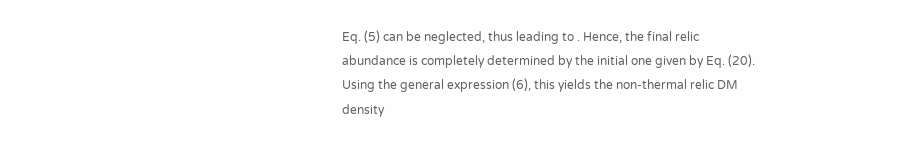Eq. (5) can be neglected, thus leading to . Hence, the final relic abundance is completely determined by the initial one given by Eq. (20). Using the general expression (6), this yields the non-thermal relic DM density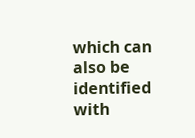which can also be identified with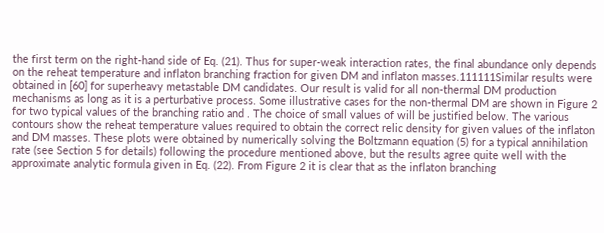the first term on the right-hand side of Eq. (21). Thus for super-weak interaction rates, the final abundance only depends on the reheat temperature and inflaton branching fraction for given DM and inflaton masses.111111Similar results were obtained in [60] for superheavy metastable DM candidates. Our result is valid for all non-thermal DM production mechanisms as long as it is a perturbative process. Some illustrative cases for the non-thermal DM are shown in Figure 2 for two typical values of the branching ratio and . The choice of small values of will be justified below. The various contours show the reheat temperature values required to obtain the correct relic density for given values of the inflaton and DM masses. These plots were obtained by numerically solving the Boltzmann equation (5) for a typical annihilation rate (see Section 5 for details) following the procedure mentioned above, but the results agree quite well with the approximate analytic formula given in Eq. (22). From Figure 2 it is clear that as the inflaton branching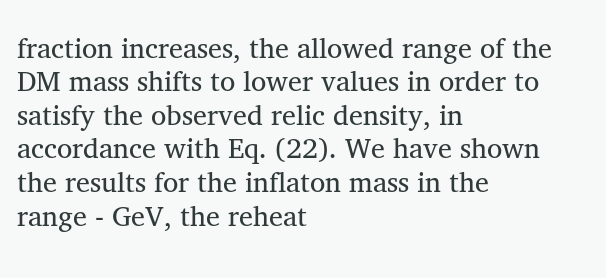fraction increases, the allowed range of the DM mass shifts to lower values in order to satisfy the observed relic density, in accordance with Eq. (22). We have shown the results for the inflaton mass in the range - GeV, the reheat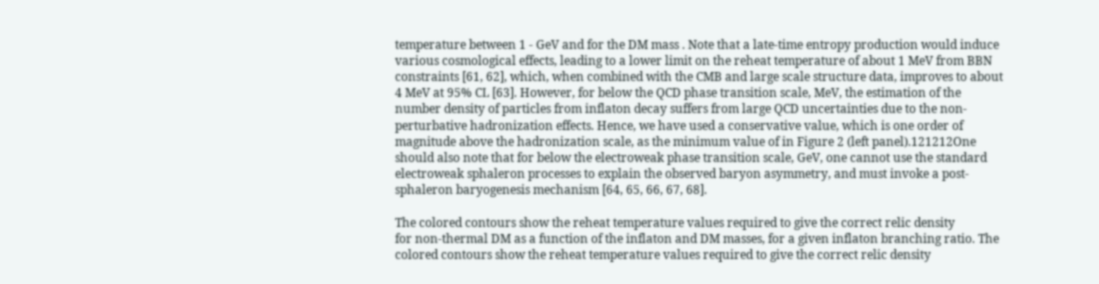temperature between 1 - GeV and for the DM mass . Note that a late-time entropy production would induce various cosmological effects, leading to a lower limit on the reheat temperature of about 1 MeV from BBN constraints [61, 62], which, when combined with the CMB and large scale structure data, improves to about 4 MeV at 95% CL [63]. However, for below the QCD phase transition scale, MeV, the estimation of the number density of particles from inflaton decay suffers from large QCD uncertainties due to the non-perturbative hadronization effects. Hence, we have used a conservative value, which is one order of magnitude above the hadronization scale, as the minimum value of in Figure 2 (left panel).121212One should also note that for below the electroweak phase transition scale, GeV, one cannot use the standard electroweak sphaleron processes to explain the observed baryon asymmetry, and must invoke a post-sphaleron baryogenesis mechanism [64, 65, 66, 67, 68].

The colored contours show the reheat temperature values required to give the correct relic density
for non-thermal DM as a function of the inflaton and DM masses, for a given inflaton branching ratio. The colored contours show the reheat temperature values required to give the correct relic density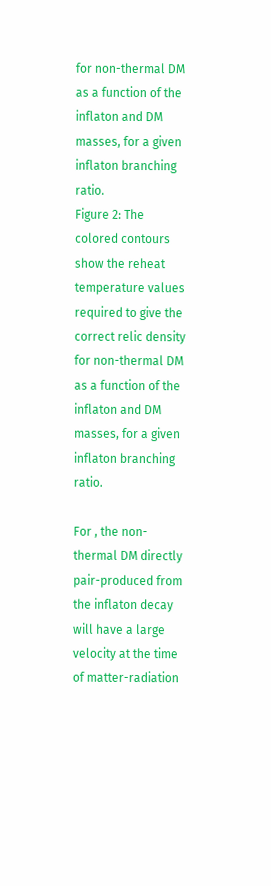for non-thermal DM as a function of the inflaton and DM masses, for a given inflaton branching ratio.
Figure 2: The colored contours show the reheat temperature values required to give the correct relic density for non-thermal DM as a function of the inflaton and DM masses, for a given inflaton branching ratio.

For , the non-thermal DM directly pair-produced from the inflaton decay will have a large velocity at the time of matter-radiation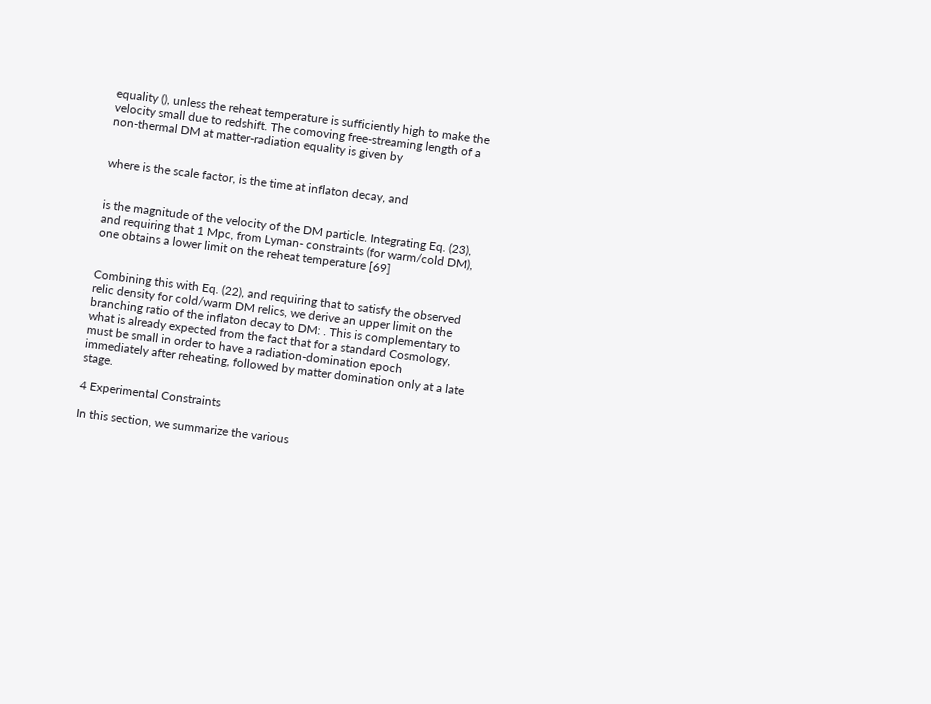equality (), unless the reheat temperature is sufficiently high to make the velocity small due to redshift. The comoving free-streaming length of a non-thermal DM at matter-radiation equality is given by


where is the scale factor, is the time at inflaton decay, and


is the magnitude of the velocity of the DM particle. Integrating Eq. (23), and requiring that 1 Mpc, from Lyman- constraints (for warm/cold DM), one obtains a lower limit on the reheat temperature [69]


Combining this with Eq. (22), and requiring that to satisfy the observed relic density for cold/warm DM relics, we derive an upper limit on the branching ratio of the inflaton decay to DM: . This is complementary to what is already expected from the fact that for a standard Cosmology, must be small in order to have a radiation-domination epoch immediately after reheating, followed by matter domination only at a late stage.

4 Experimental Constraints

In this section, we summarize the various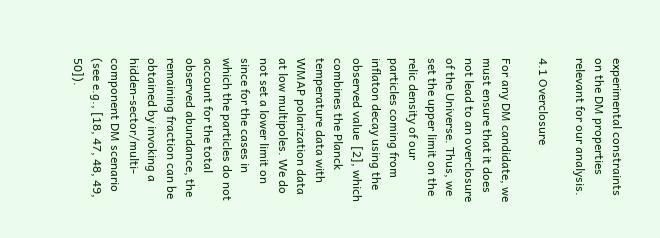experimental constraints on the DM properties relevant for our analysis.

4.1 Overclosure

For any DM candidate, we must ensure that it does not lead to an overclosure of the Universe. Thus, we set the upper limit on the relic density of our particles coming from inflaton decay using the observed value  [2], which combines the Planck temperature data with WMAP polarization data at low multipoles. We do not set a lower limit on since for the cases in which the particles do not account for the total observed abundance, the remaining fraction can be obtained by invoking a hidden-sector/multi-component DM scenario (see e.g., [18, 47, 48, 49, 50]).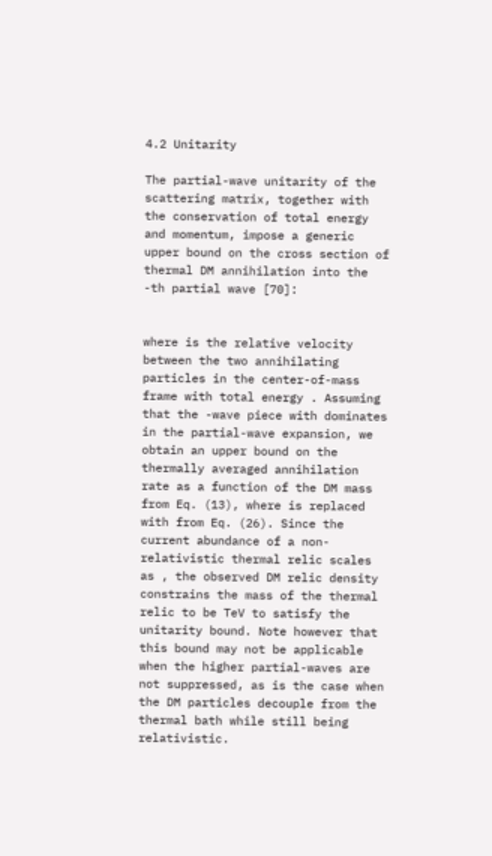4.2 Unitarity

The partial-wave unitarity of the scattering matrix, together with the conservation of total energy and momentum, impose a generic upper bound on the cross section of thermal DM annihilation into the -th partial wave [70]:


where is the relative velocity between the two annihilating particles in the center-of-mass frame with total energy . Assuming that the -wave piece with dominates in the partial-wave expansion, we obtain an upper bound on the thermally averaged annihilation rate as a function of the DM mass from Eq. (13), where is replaced with from Eq. (26). Since the current abundance of a non-relativistic thermal relic scales as , the observed DM relic density constrains the mass of the thermal relic to be TeV to satisfy the unitarity bound. Note however that this bound may not be applicable when the higher partial-waves are not suppressed, as is the case when the DM particles decouple from the thermal bath while still being relativistic.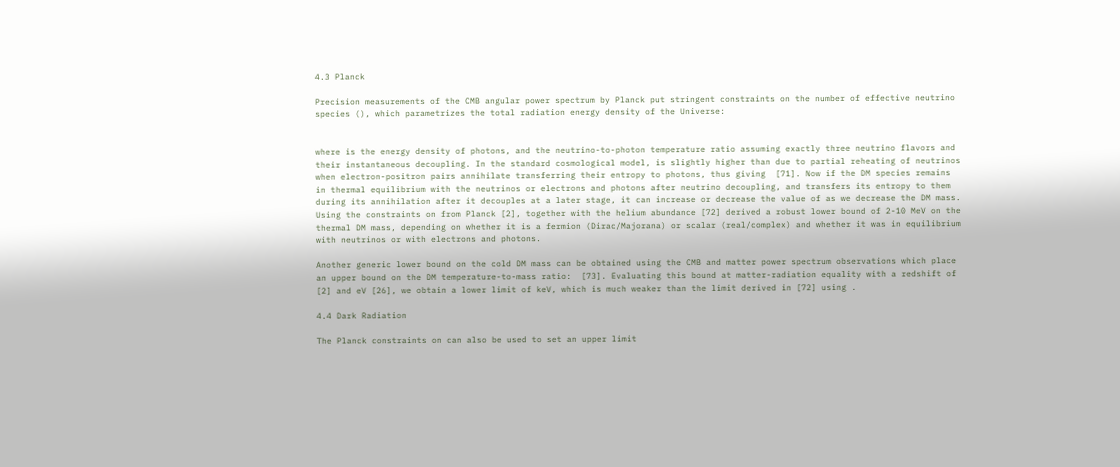4.3 Planck

Precision measurements of the CMB angular power spectrum by Planck put stringent constraints on the number of effective neutrino species (), which parametrizes the total radiation energy density of the Universe:


where is the energy density of photons, and the neutrino-to-photon temperature ratio assuming exactly three neutrino flavors and their instantaneous decoupling. In the standard cosmological model, is slightly higher than due to partial reheating of neutrinos when electron-positron pairs annihilate transferring their entropy to photons, thus giving  [71]. Now if the DM species remains in thermal equilibrium with the neutrinos or electrons and photons after neutrino decoupling, and transfers its entropy to them during its annihilation after it decouples at a later stage, it can increase or decrease the value of as we decrease the DM mass. Using the constraints on from Planck [2], together with the helium abundance [72] derived a robust lower bound of 2-10 MeV on the thermal DM mass, depending on whether it is a fermion (Dirac/Majorana) or scalar (real/complex) and whether it was in equilibrium with neutrinos or with electrons and photons.

Another generic lower bound on the cold DM mass can be obtained using the CMB and matter power spectrum observations which place an upper bound on the DM temperature-to-mass ratio:  [73]. Evaluating this bound at matter-radiation equality with a redshift of  [2] and eV [26], we obtain a lower limit of keV, which is much weaker than the limit derived in [72] using .

4.4 Dark Radiation

The Planck constraints on can also be used to set an upper limit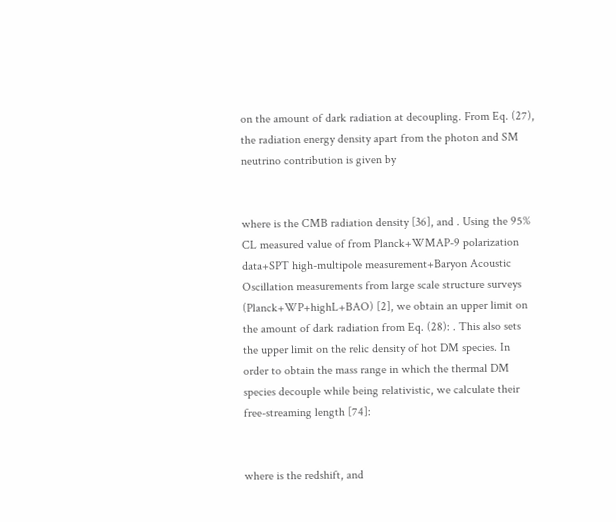on the amount of dark radiation at decoupling. From Eq. (27), the radiation energy density apart from the photon and SM neutrino contribution is given by


where is the CMB radiation density [36], and . Using the 95% CL measured value of from Planck+WMAP-9 polarization data+SPT high-multipole measurement+Baryon Acoustic Oscillation measurements from large scale structure surveys (Planck+WP+highL+BAO) [2], we obtain an upper limit on the amount of dark radiation from Eq. (28): . This also sets the upper limit on the relic density of hot DM species. In order to obtain the mass range in which the thermal DM species decouple while being relativistic, we calculate their free-streaming length [74]:


where is the redshift, and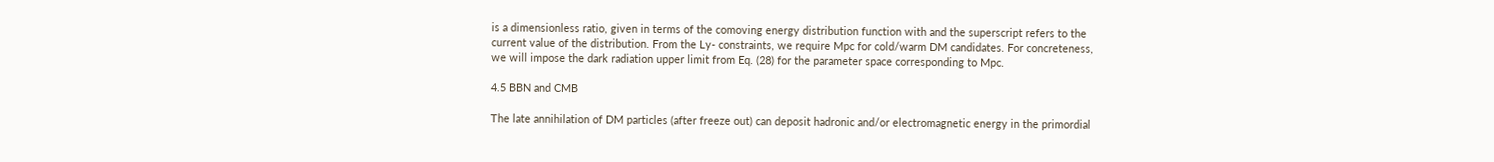is a dimensionless ratio, given in terms of the comoving energy distribution function with and the superscript refers to the current value of the distribution. From the Ly- constraints, we require Mpc for cold/warm DM candidates. For concreteness, we will impose the dark radiation upper limit from Eq. (28) for the parameter space corresponding to Mpc.

4.5 BBN and CMB

The late annihilation of DM particles (after freeze out) can deposit hadronic and/or electromagnetic energy in the primordial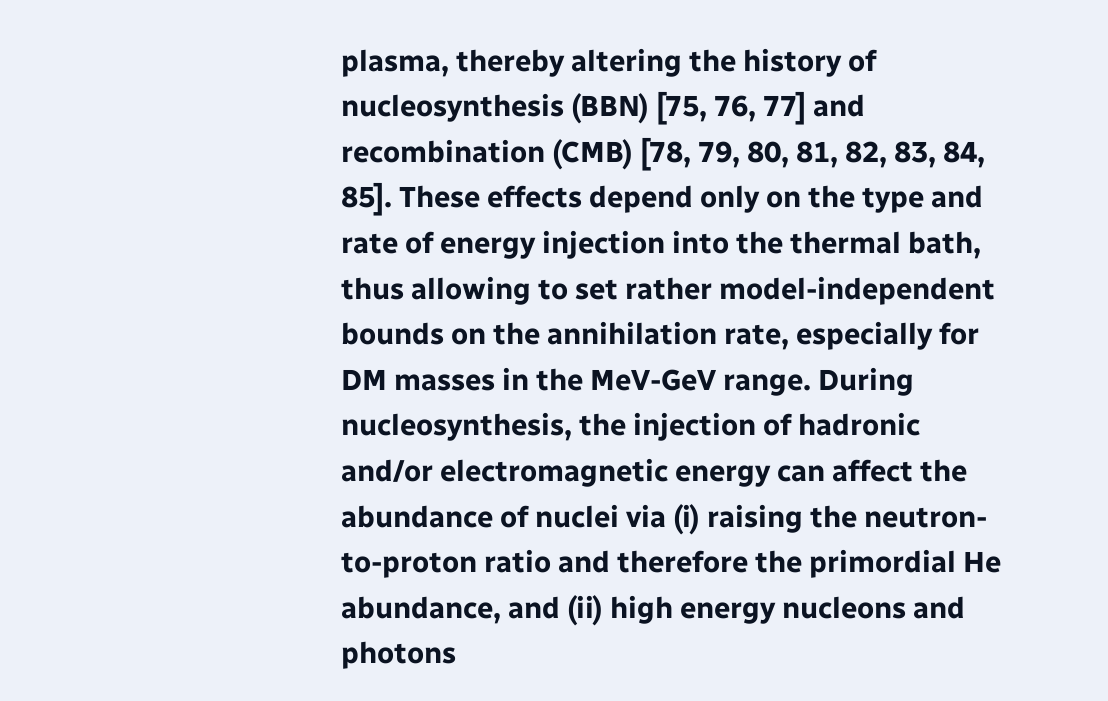plasma, thereby altering the history of nucleosynthesis (BBN) [75, 76, 77] and recombination (CMB) [78, 79, 80, 81, 82, 83, 84, 85]. These effects depend only on the type and rate of energy injection into the thermal bath, thus allowing to set rather model-independent bounds on the annihilation rate, especially for DM masses in the MeV-GeV range. During nucleosynthesis, the injection of hadronic and/or electromagnetic energy can affect the abundance of nuclei via (i) raising the neutron-to-proton ratio and therefore the primordial He abundance, and (ii) high energy nucleons and photons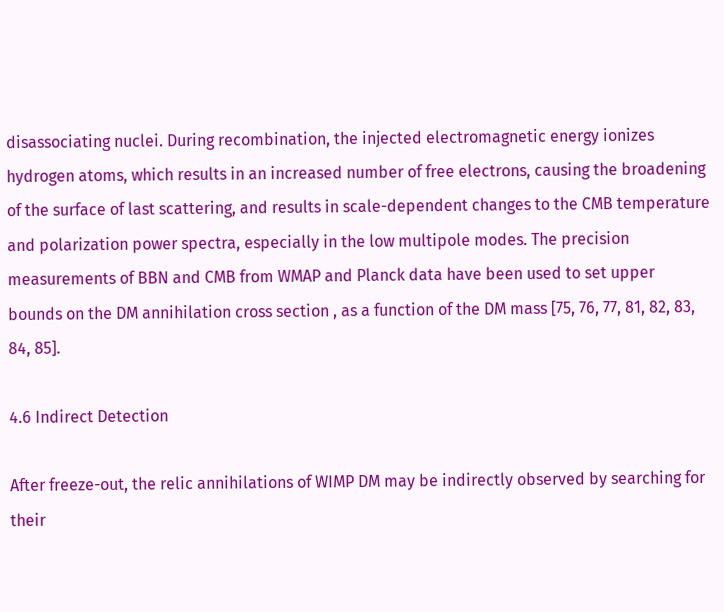disassociating nuclei. During recombination, the injected electromagnetic energy ionizes hydrogen atoms, which results in an increased number of free electrons, causing the broadening of the surface of last scattering, and results in scale-dependent changes to the CMB temperature and polarization power spectra, especially in the low multipole modes. The precision measurements of BBN and CMB from WMAP and Planck data have been used to set upper bounds on the DM annihilation cross section , as a function of the DM mass [75, 76, 77, 81, 82, 83, 84, 85].

4.6 Indirect Detection

After freeze-out, the relic annihilations of WIMP DM may be indirectly observed by searching for their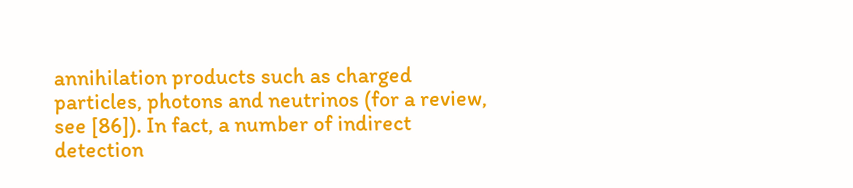annihilation products such as charged particles, photons and neutrinos (for a review, see [86]). In fact, a number of indirect detection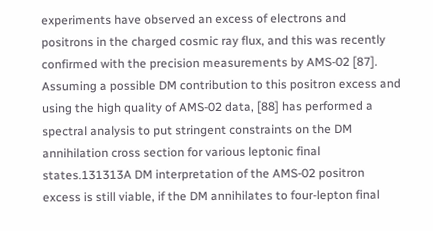experiments have observed an excess of electrons and positrons in the charged cosmic ray flux, and this was recently confirmed with the precision measurements by AMS-02 [87]. Assuming a possible DM contribution to this positron excess and using the high quality of AMS-02 data, [88] has performed a spectral analysis to put stringent constraints on the DM annihilation cross section for various leptonic final states.131313A DM interpretation of the AMS-02 positron excess is still viable, if the DM annihilates to four-lepton final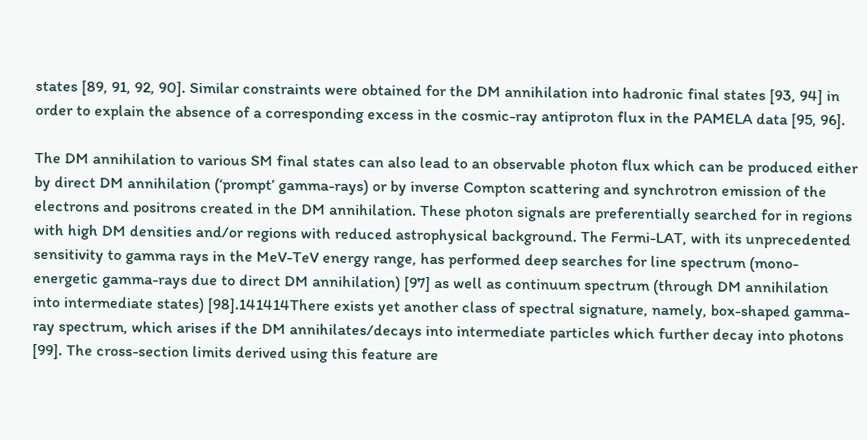states [89, 91, 92, 90]. Similar constraints were obtained for the DM annihilation into hadronic final states [93, 94] in order to explain the absence of a corresponding excess in the cosmic-ray antiproton flux in the PAMELA data [95, 96].

The DM annihilation to various SM final states can also lead to an observable photon flux which can be produced either by direct DM annihilation (‘prompt’ gamma-rays) or by inverse Compton scattering and synchrotron emission of the electrons and positrons created in the DM annihilation. These photon signals are preferentially searched for in regions with high DM densities and/or regions with reduced astrophysical background. The Fermi-LAT, with its unprecedented sensitivity to gamma rays in the MeV-TeV energy range, has performed deep searches for line spectrum (mono-energetic gamma-rays due to direct DM annihilation) [97] as well as continuum spectrum (through DM annihilation into intermediate states) [98].141414There exists yet another class of spectral signature, namely, box-shaped gamma-ray spectrum, which arises if the DM annihilates/decays into intermediate particles which further decay into photons [99]. The cross-section limits derived using this feature are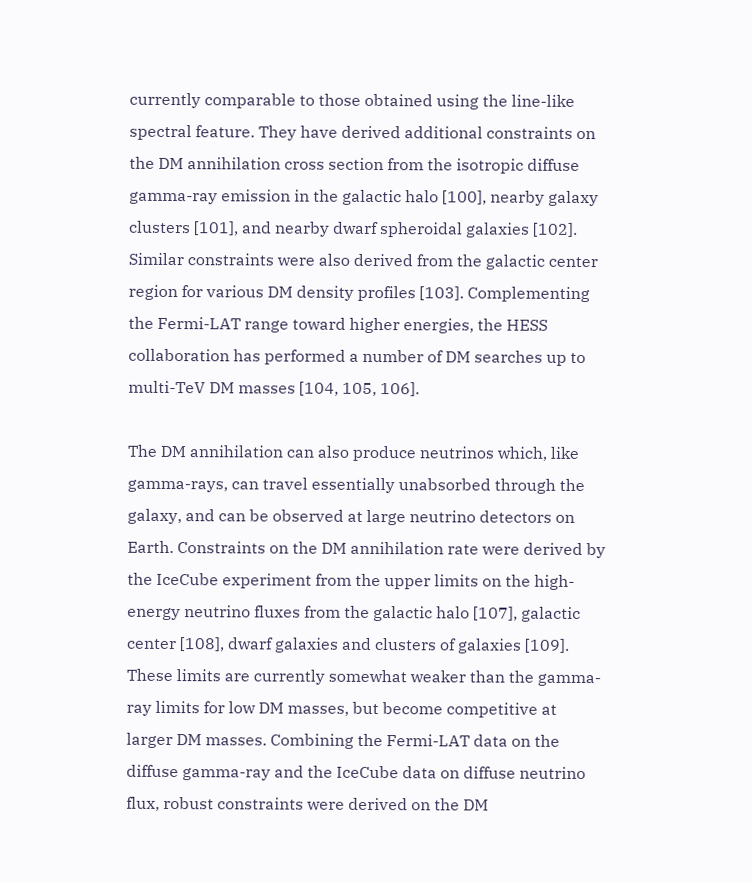currently comparable to those obtained using the line-like spectral feature. They have derived additional constraints on the DM annihilation cross section from the isotropic diffuse gamma-ray emission in the galactic halo [100], nearby galaxy clusters [101], and nearby dwarf spheroidal galaxies [102]. Similar constraints were also derived from the galactic center region for various DM density profiles [103]. Complementing the Fermi-LAT range toward higher energies, the HESS collaboration has performed a number of DM searches up to multi-TeV DM masses [104, 105, 106].

The DM annihilation can also produce neutrinos which, like gamma-rays, can travel essentially unabsorbed through the galaxy, and can be observed at large neutrino detectors on Earth. Constraints on the DM annihilation rate were derived by the IceCube experiment from the upper limits on the high-energy neutrino fluxes from the galactic halo [107], galactic center [108], dwarf galaxies and clusters of galaxies [109]. These limits are currently somewhat weaker than the gamma-ray limits for low DM masses, but become competitive at larger DM masses. Combining the Fermi-LAT data on the diffuse gamma-ray and the IceCube data on diffuse neutrino flux, robust constraints were derived on the DM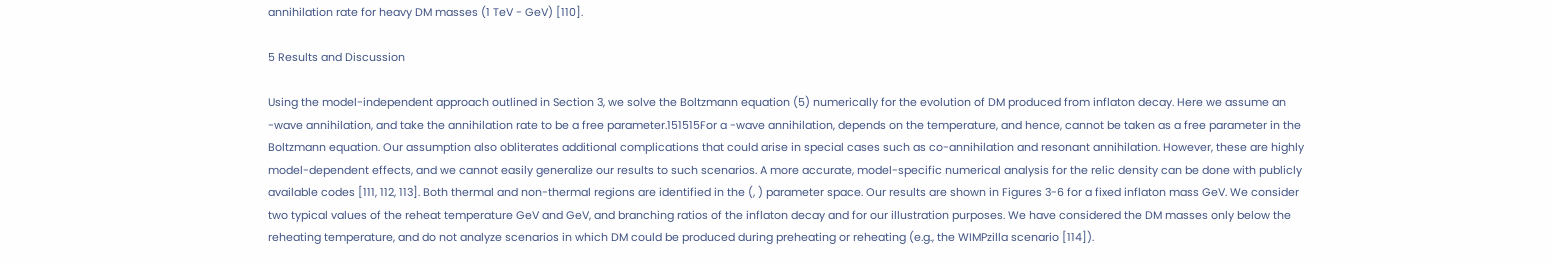annihilation rate for heavy DM masses (1 TeV - GeV) [110].

5 Results and Discussion

Using the model-independent approach outlined in Section 3, we solve the Boltzmann equation (5) numerically for the evolution of DM produced from inflaton decay. Here we assume an -wave annihilation, and take the annihilation rate to be a free parameter.151515For a -wave annihilation, depends on the temperature, and hence, cannot be taken as a free parameter in the Boltzmann equation. Our assumption also obliterates additional complications that could arise in special cases such as co-annihilation and resonant annihilation. However, these are highly model-dependent effects, and we cannot easily generalize our results to such scenarios. A more accurate, model-specific numerical analysis for the relic density can be done with publicly available codes [111, 112, 113]. Both thermal and non-thermal regions are identified in the (, ) parameter space. Our results are shown in Figures 3-6 for a fixed inflaton mass GeV. We consider two typical values of the reheat temperature GeV and GeV, and branching ratios of the inflaton decay and for our illustration purposes. We have considered the DM masses only below the reheating temperature, and do not analyze scenarios in which DM could be produced during preheating or reheating (e.g., the WIMPzilla scenario [114]).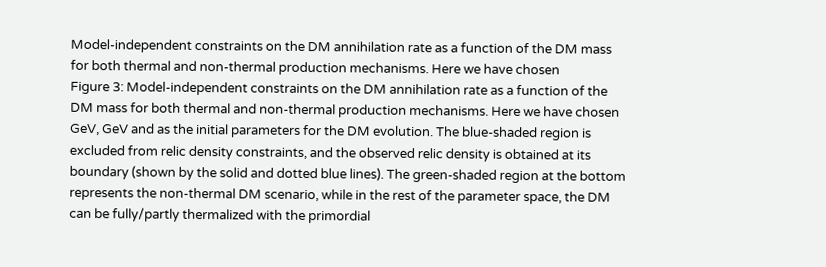Model-independent constraints on the DM annihilation rate as a function of the DM mass for both thermal and non-thermal production mechanisms. Here we have chosen
Figure 3: Model-independent constraints on the DM annihilation rate as a function of the DM mass for both thermal and non-thermal production mechanisms. Here we have chosen GeV, GeV and as the initial parameters for the DM evolution. The blue-shaded region is excluded from relic density constraints, and the observed relic density is obtained at its boundary (shown by the solid and dotted blue lines). The green-shaded region at the bottom represents the non-thermal DM scenario, while in the rest of the parameter space, the DM can be fully/partly thermalized with the primordial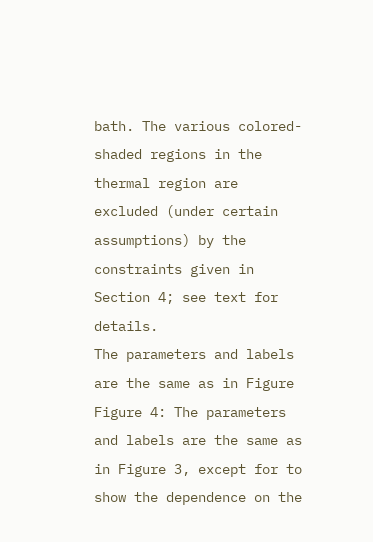bath. The various colored-shaded regions in the thermal region are excluded (under certain assumptions) by the constraints given in Section 4; see text for details.
The parameters and labels are the same as in Figure
Figure 4: The parameters and labels are the same as in Figure 3, except for to show the dependence on the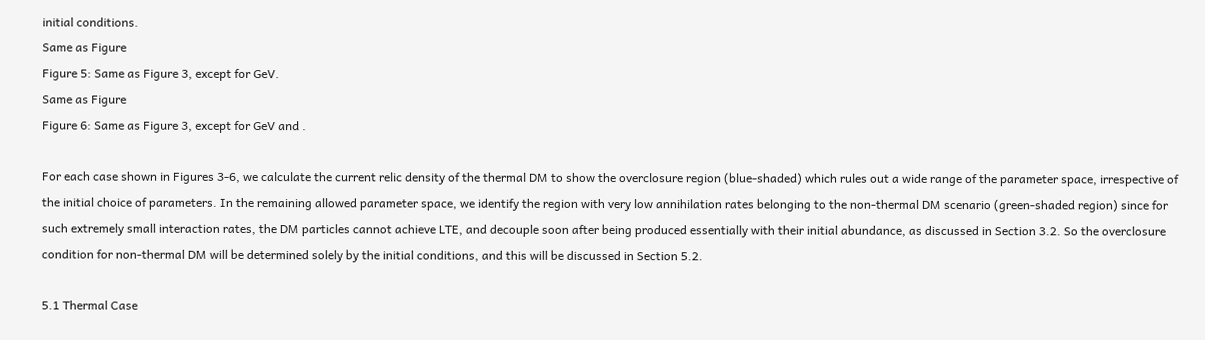initial conditions.
Same as Figure
Figure 5: Same as Figure 3, except for GeV.
Same as Figure
Figure 6: Same as Figure 3, except for GeV and .

For each case shown in Figures 3-6, we calculate the current relic density of the thermal DM to show the overclosure region (blue-shaded) which rules out a wide range of the parameter space, irrespective of the initial choice of parameters. In the remaining allowed parameter space, we identify the region with very low annihilation rates belonging to the non-thermal DM scenario (green-shaded region) since for such extremely small interaction rates, the DM particles cannot achieve LTE, and decouple soon after being produced essentially with their initial abundance, as discussed in Section 3.2. So the overclosure condition for non-thermal DM will be determined solely by the initial conditions, and this will be discussed in Section 5.2.

5.1 Thermal Case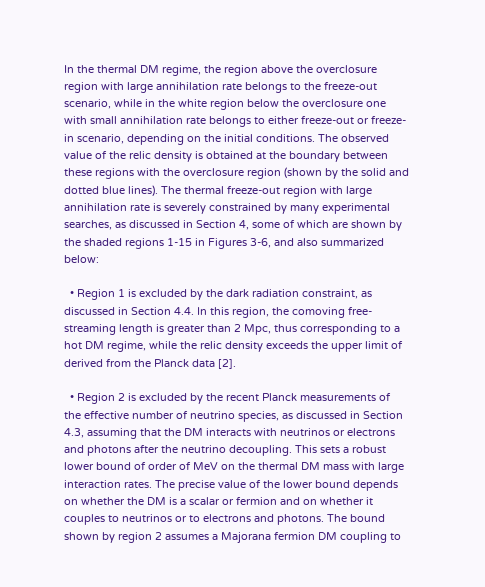In the thermal DM regime, the region above the overclosure region with large annihilation rate belongs to the freeze-out scenario, while in the white region below the overclosure one with small annihilation rate belongs to either freeze-out or freeze-in scenario, depending on the initial conditions. The observed value of the relic density is obtained at the boundary between these regions with the overclosure region (shown by the solid and dotted blue lines). The thermal freeze-out region with large annihilation rate is severely constrained by many experimental searches, as discussed in Section 4, some of which are shown by the shaded regions 1-15 in Figures 3-6, and also summarized below:

  • Region 1 is excluded by the dark radiation constraint, as discussed in Section 4.4. In this region, the comoving free-streaming length is greater than 2 Mpc, thus corresponding to a hot DM regime, while the relic density exceeds the upper limit of derived from the Planck data [2].

  • Region 2 is excluded by the recent Planck measurements of the effective number of neutrino species, as discussed in Section 4.3, assuming that the DM interacts with neutrinos or electrons and photons after the neutrino decoupling. This sets a robust lower bound of order of MeV on the thermal DM mass with large interaction rates. The precise value of the lower bound depends on whether the DM is a scalar or fermion and on whether it couples to neutrinos or to electrons and photons. The bound shown by region 2 assumes a Majorana fermion DM coupling to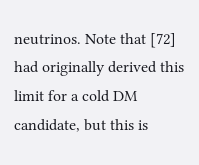neutrinos. Note that [72] had originally derived this limit for a cold DM candidate, but this is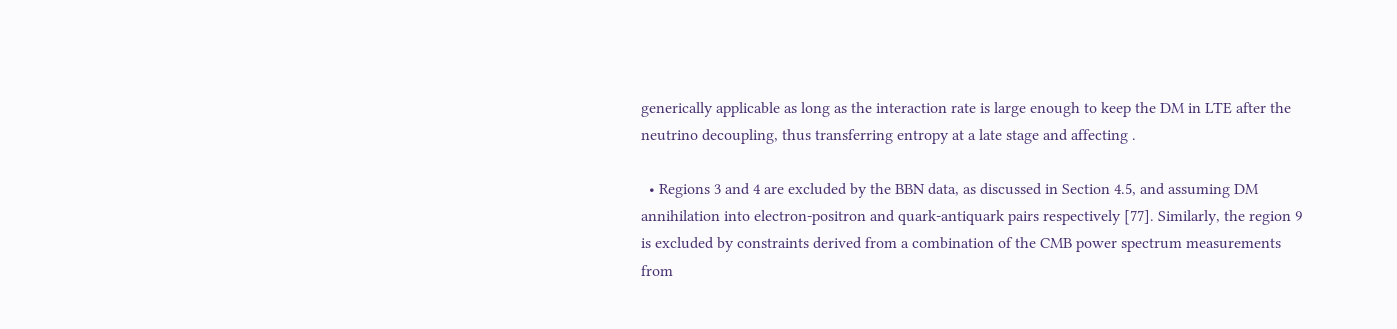generically applicable as long as the interaction rate is large enough to keep the DM in LTE after the neutrino decoupling, thus transferring entropy at a late stage and affecting .

  • Regions 3 and 4 are excluded by the BBN data, as discussed in Section 4.5, and assuming DM annihilation into electron-positron and quark-antiquark pairs respectively [77]. Similarly, the region 9 is excluded by constraints derived from a combination of the CMB power spectrum measurements from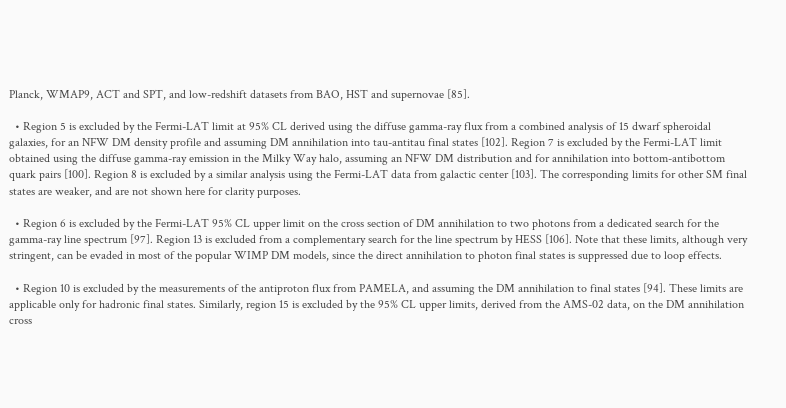Planck, WMAP9, ACT and SPT, and low-redshift datasets from BAO, HST and supernovae [85].

  • Region 5 is excluded by the Fermi-LAT limit at 95% CL derived using the diffuse gamma-ray flux from a combined analysis of 15 dwarf spheroidal galaxies, for an NFW DM density profile and assuming DM annihilation into tau-antitau final states [102]. Region 7 is excluded by the Fermi-LAT limit obtained using the diffuse gamma-ray emission in the Milky Way halo, assuming an NFW DM distribution and for annihilation into bottom-antibottom quark pairs [100]. Region 8 is excluded by a similar analysis using the Fermi-LAT data from galactic center [103]. The corresponding limits for other SM final states are weaker, and are not shown here for clarity purposes.

  • Region 6 is excluded by the Fermi-LAT 95% CL upper limit on the cross section of DM annihilation to two photons from a dedicated search for the gamma-ray line spectrum [97]. Region 13 is excluded from a complementary search for the line spectrum by HESS [106]. Note that these limits, although very stringent, can be evaded in most of the popular WIMP DM models, since the direct annihilation to photon final states is suppressed due to loop effects.

  • Region 10 is excluded by the measurements of the antiproton flux from PAMELA, and assuming the DM annihilation to final states [94]. These limits are applicable only for hadronic final states. Similarly, region 15 is excluded by the 95% CL upper limits, derived from the AMS-02 data, on the DM annihilation cross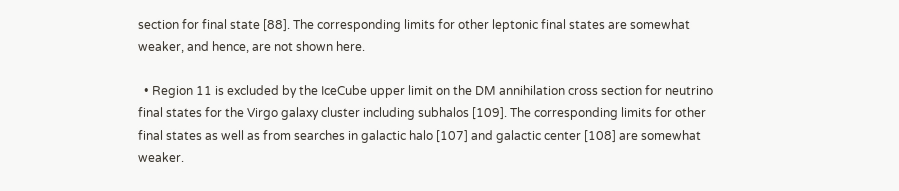section for final state [88]. The corresponding limits for other leptonic final states are somewhat weaker, and hence, are not shown here.

  • Region 11 is excluded by the IceCube upper limit on the DM annihilation cross section for neutrino final states for the Virgo galaxy cluster including subhalos [109]. The corresponding limits for other final states as well as from searches in galactic halo [107] and galactic center [108] are somewhat weaker.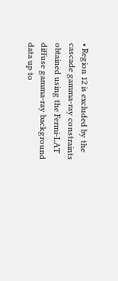• Region 12 is excluded by the cascade gamma-ray constraints obtained using the Fermi-LAT diffuse gamma-ray background data up to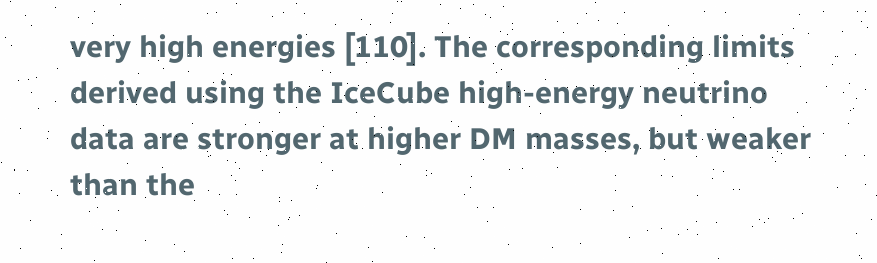very high energies [110]. The corresponding limits derived using the IceCube high-energy neutrino data are stronger at higher DM masses, but weaker than the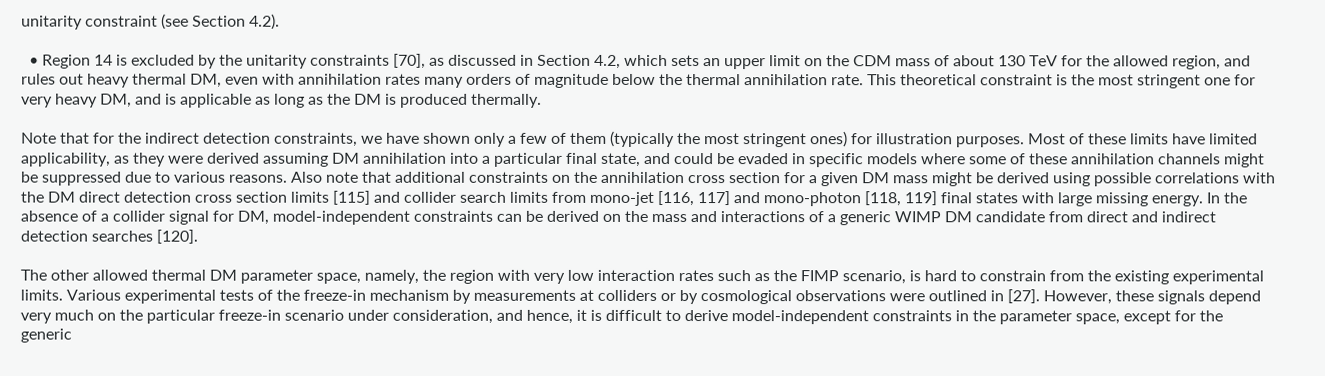unitarity constraint (see Section 4.2).

  • Region 14 is excluded by the unitarity constraints [70], as discussed in Section 4.2, which sets an upper limit on the CDM mass of about 130 TeV for the allowed region, and rules out heavy thermal DM, even with annihilation rates many orders of magnitude below the thermal annihilation rate. This theoretical constraint is the most stringent one for very heavy DM, and is applicable as long as the DM is produced thermally.

Note that for the indirect detection constraints, we have shown only a few of them (typically the most stringent ones) for illustration purposes. Most of these limits have limited applicability, as they were derived assuming DM annihilation into a particular final state, and could be evaded in specific models where some of these annihilation channels might be suppressed due to various reasons. Also note that additional constraints on the annihilation cross section for a given DM mass might be derived using possible correlations with the DM direct detection cross section limits [115] and collider search limits from mono-jet [116, 117] and mono-photon [118, 119] final states with large missing energy. In the absence of a collider signal for DM, model-independent constraints can be derived on the mass and interactions of a generic WIMP DM candidate from direct and indirect detection searches [120].

The other allowed thermal DM parameter space, namely, the region with very low interaction rates such as the FIMP scenario, is hard to constrain from the existing experimental limits. Various experimental tests of the freeze-in mechanism by measurements at colliders or by cosmological observations were outlined in [27]. However, these signals depend very much on the particular freeze-in scenario under consideration, and hence, it is difficult to derive model-independent constraints in the parameter space, except for the generic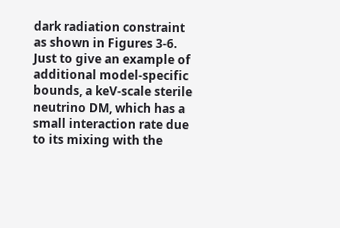dark radiation constraint as shown in Figures 3-6. Just to give an example of additional model-specific bounds, a keV-scale sterile neutrino DM, which has a small interaction rate due to its mixing with the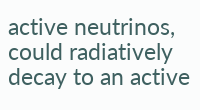active neutrinos, could radiatively decay to an active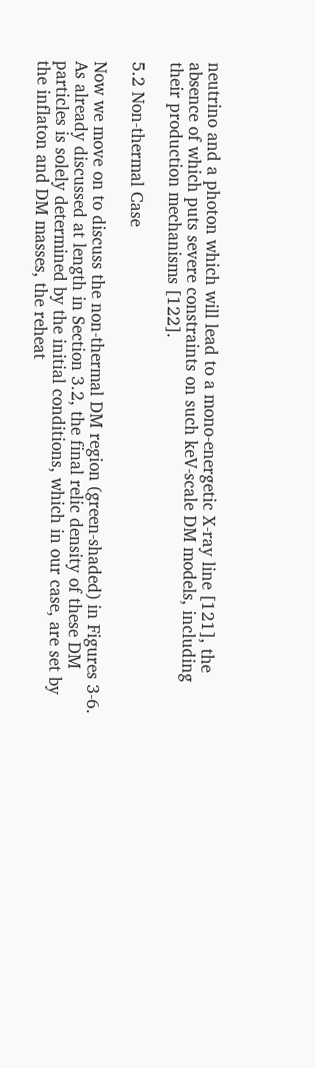neutrino and a photon which will lead to a mono-energetic X-ray line [121], the absence of which puts severe constraints on such keV-scale DM models, including their production mechanisms [122].

5.2 Non-thermal Case

Now we move on to discuss the non-thermal DM region (green-shaded) in Figures 3-6. As already discussed at length in Section 3.2, the final relic density of these DM particles is solely determined by the initial conditions, which in our case, are set by the inflaton and DM masses, the reheat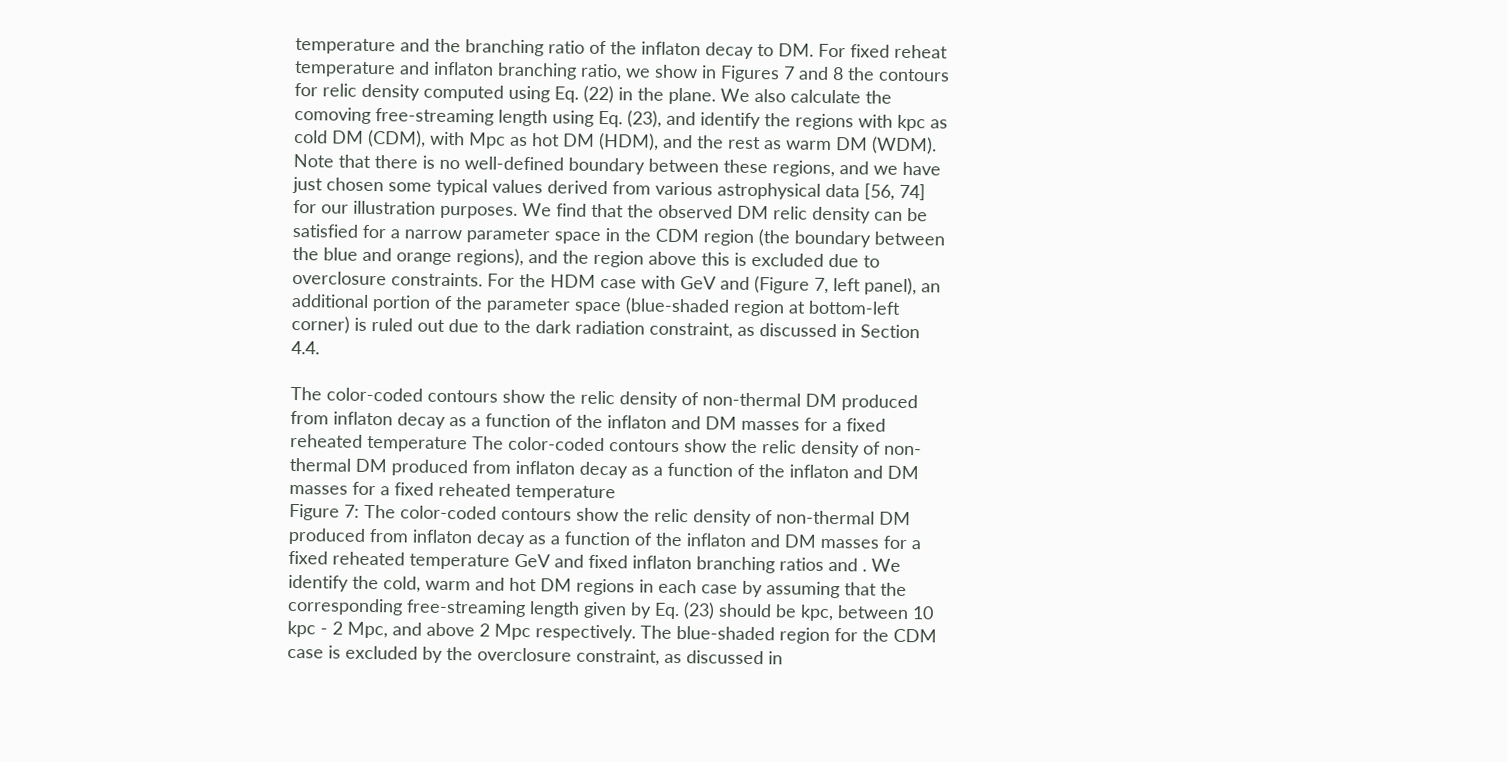temperature and the branching ratio of the inflaton decay to DM. For fixed reheat temperature and inflaton branching ratio, we show in Figures 7 and 8 the contours for relic density computed using Eq. (22) in the plane. We also calculate the comoving free-streaming length using Eq. (23), and identify the regions with kpc as cold DM (CDM), with Mpc as hot DM (HDM), and the rest as warm DM (WDM). Note that there is no well-defined boundary between these regions, and we have just chosen some typical values derived from various astrophysical data [56, 74] for our illustration purposes. We find that the observed DM relic density can be satisfied for a narrow parameter space in the CDM region (the boundary between the blue and orange regions), and the region above this is excluded due to overclosure constraints. For the HDM case with GeV and (Figure 7, left panel), an additional portion of the parameter space (blue-shaded region at bottom-left corner) is ruled out due to the dark radiation constraint, as discussed in Section 4.4.

The color-coded contours show the relic density of non-thermal DM produced from inflaton decay as a function of the inflaton and DM masses for a fixed reheated temperature The color-coded contours show the relic density of non-thermal DM produced from inflaton decay as a function of the inflaton and DM masses for a fixed reheated temperature
Figure 7: The color-coded contours show the relic density of non-thermal DM produced from inflaton decay as a function of the inflaton and DM masses for a fixed reheated temperature GeV and fixed inflaton branching ratios and . We identify the cold, warm and hot DM regions in each case by assuming that the corresponding free-streaming length given by Eq. (23) should be kpc, between 10 kpc - 2 Mpc, and above 2 Mpc respectively. The blue-shaded region for the CDM case is excluded by the overclosure constraint, as discussed in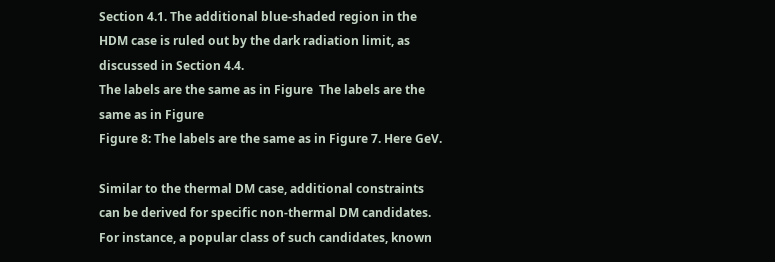Section 4.1. The additional blue-shaded region in the HDM case is ruled out by the dark radiation limit, as discussed in Section 4.4.
The labels are the same as in Figure  The labels are the same as in Figure
Figure 8: The labels are the same as in Figure 7. Here GeV.

Similar to the thermal DM case, additional constraints can be derived for specific non-thermal DM candidates. For instance, a popular class of such candidates, known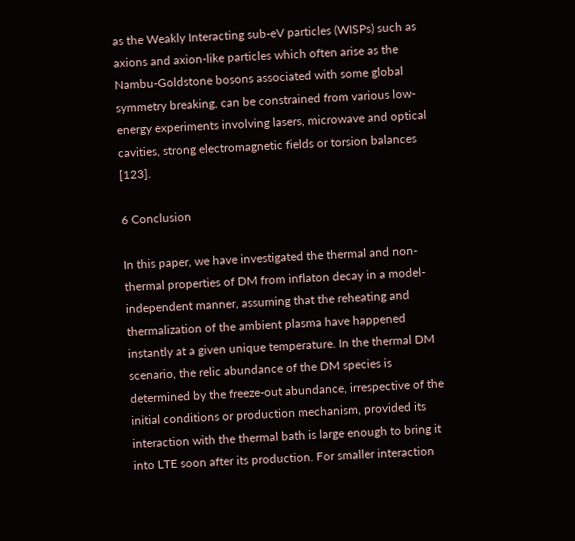as the Weakly Interacting sub-eV particles (WISPs) such as axions and axion-like particles which often arise as the Nambu-Goldstone bosons associated with some global symmetry breaking, can be constrained from various low-energy experiments involving lasers, microwave and optical cavities, strong electromagnetic fields or torsion balances [123].

6 Conclusion

In this paper, we have investigated the thermal and non-thermal properties of DM from inflaton decay in a model-independent manner, assuming that the reheating and thermalization of the ambient plasma have happened instantly at a given unique temperature. In the thermal DM scenario, the relic abundance of the DM species is determined by the freeze-out abundance, irrespective of the initial conditions or production mechanism, provided its interaction with the thermal bath is large enough to bring it into LTE soon after its production. For smaller interaction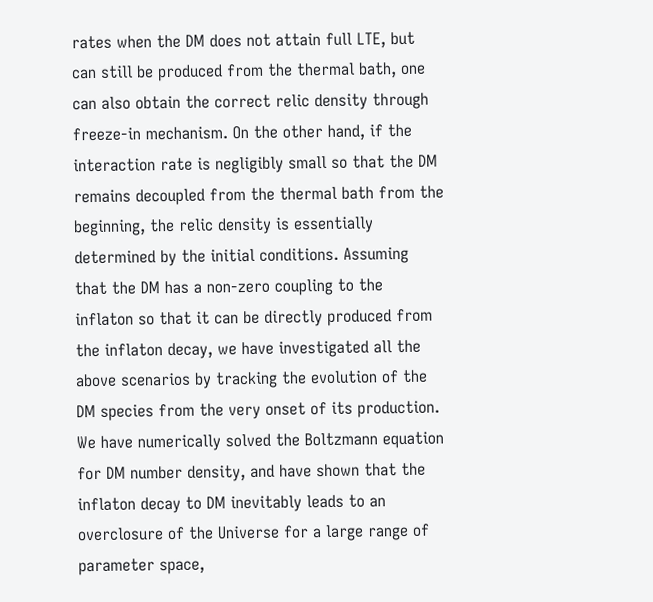rates when the DM does not attain full LTE, but can still be produced from the thermal bath, one can also obtain the correct relic density through freeze-in mechanism. On the other hand, if the interaction rate is negligibly small so that the DM remains decoupled from the thermal bath from the beginning, the relic density is essentially determined by the initial conditions. Assuming that the DM has a non-zero coupling to the inflaton so that it can be directly produced from the inflaton decay, we have investigated all the above scenarios by tracking the evolution of the DM species from the very onset of its production. We have numerically solved the Boltzmann equation for DM number density, and have shown that the inflaton decay to DM inevitably leads to an overclosure of the Universe for a large range of parameter space,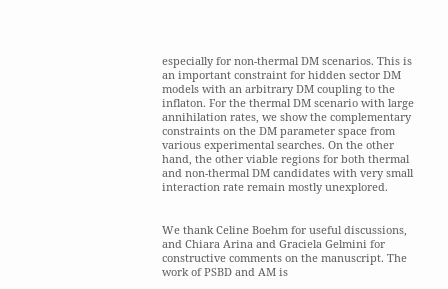especially for non-thermal DM scenarios. This is an important constraint for hidden sector DM models with an arbitrary DM coupling to the inflaton. For the thermal DM scenario with large annihilation rates, we show the complementary constraints on the DM parameter space from various experimental searches. On the other hand, the other viable regions for both thermal and non-thermal DM candidates with very small interaction rate remain mostly unexplored.


We thank Celine Boehm for useful discussions, and Chiara Arina and Graciela Gelmini for constructive comments on the manuscript. The work of PSBD and AM is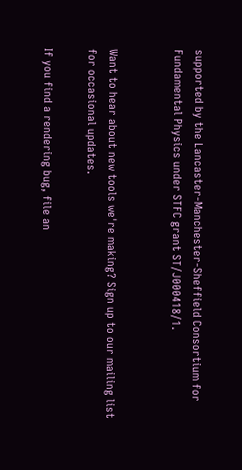supported by the Lancaster-Manchester-Sheffield Consortium for Fundamental Physics under STFC grant ST/J000418/1.


Want to hear about new tools we're making? Sign up to our mailing list for occasional updates.

If you find a rendering bug, file an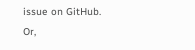issue on GitHub. Or,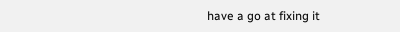have a go at fixing it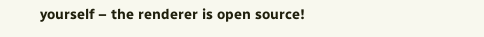yourself – the renderer is open source!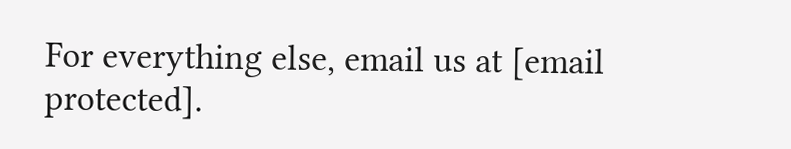For everything else, email us at [email protected].